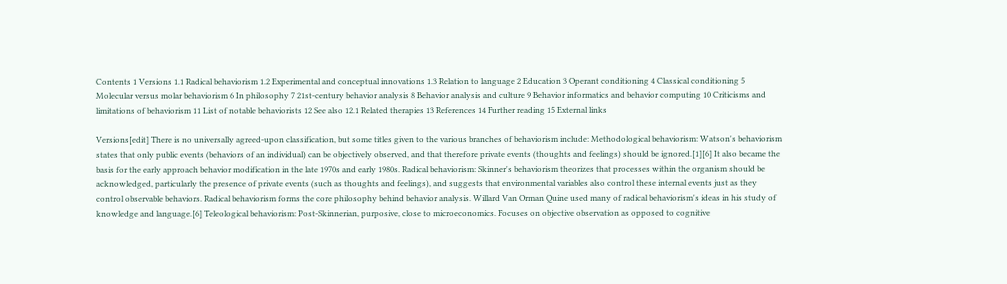Contents 1 Versions 1.1 Radical behaviorism 1.2 Experimental and conceptual innovations 1.3 Relation to language 2 Education 3 Operant conditioning 4 Classical conditioning 5 Molecular versus molar behaviorism 6 In philosophy 7 21st-century behavior analysis 8 Behavior analysis and culture 9 Behavior informatics and behavior computing 10 Criticisms and limitations of behaviorism 11 List of notable behaviorists 12 See also 12.1 Related therapies 13 References 14 Further reading 15 External links

Versions[edit] There is no universally agreed-upon classification, but some titles given to the various branches of behaviorism include: Methodological behaviorism: Watson's behaviorism states that only public events (behaviors of an individual) can be objectively observed, and that therefore private events (thoughts and feelings) should be ignored.[1][6] It also became the basis for the early approach behavior modification in the late 1970s and early 1980s. Radical behaviorism: Skinner's behaviorism theorizes that processes within the organism should be acknowledged, particularly the presence of private events (such as thoughts and feelings), and suggests that environmental variables also control these internal events just as they control observable behaviors. Radical behaviorism forms the core philosophy behind behavior analysis. Willard Van Orman Quine used many of radical behaviorism's ideas in his study of knowledge and language.[6] Teleological behaviorism: Post-Skinnerian, purposive, close to microeconomics. Focuses on objective observation as opposed to cognitive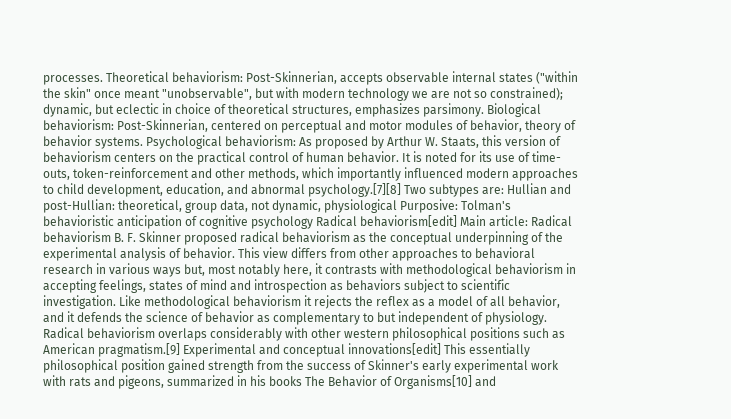processes. Theoretical behaviorism: Post-Skinnerian, accepts observable internal states ("within the skin" once meant "unobservable", but with modern technology we are not so constrained); dynamic, but eclectic in choice of theoretical structures, emphasizes parsimony. Biological behaviorism: Post-Skinnerian, centered on perceptual and motor modules of behavior, theory of behavior systems. Psychological behaviorism: As proposed by Arthur W. Staats, this version of behaviorism centers on the practical control of human behavior. It is noted for its use of time-outs, token-reinforcement and other methods, which importantly influenced modern approaches to child development, education, and abnormal psychology.[7][8] Two subtypes are: Hullian and post-Hullian: theoretical, group data, not dynamic, physiological Purposive: Tolman's behavioristic anticipation of cognitive psychology Radical behaviorism[edit] Main article: Radical behaviorism B. F. Skinner proposed radical behaviorism as the conceptual underpinning of the experimental analysis of behavior. This view differs from other approaches to behavioral research in various ways but, most notably here, it contrasts with methodological behaviorism in accepting feelings, states of mind and introspection as behaviors subject to scientific investigation. Like methodological behaviorism it rejects the reflex as a model of all behavior, and it defends the science of behavior as complementary to but independent of physiology. Radical behaviorism overlaps considerably with other western philosophical positions such as American pragmatism.[9] Experimental and conceptual innovations[edit] This essentially philosophical position gained strength from the success of Skinner's early experimental work with rats and pigeons, summarized in his books The Behavior of Organisms[10] and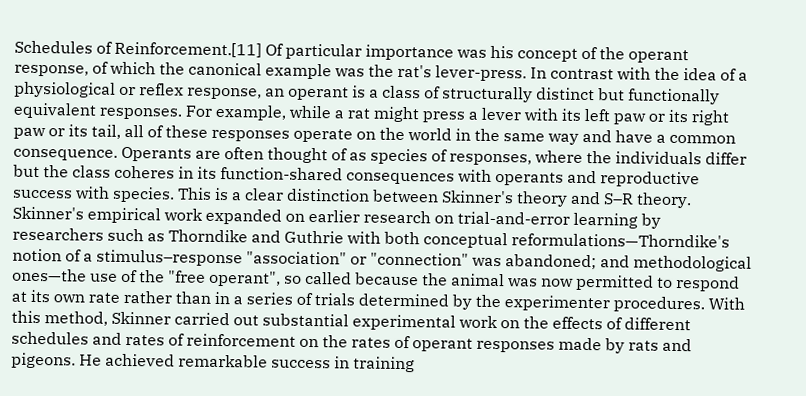Schedules of Reinforcement.[11] Of particular importance was his concept of the operant response, of which the canonical example was the rat's lever-press. In contrast with the idea of a physiological or reflex response, an operant is a class of structurally distinct but functionally equivalent responses. For example, while a rat might press a lever with its left paw or its right paw or its tail, all of these responses operate on the world in the same way and have a common consequence. Operants are often thought of as species of responses, where the individuals differ but the class coheres in its function-shared consequences with operants and reproductive success with species. This is a clear distinction between Skinner's theory and S–R theory. Skinner's empirical work expanded on earlier research on trial-and-error learning by researchers such as Thorndike and Guthrie with both conceptual reformulations—Thorndike's notion of a stimulus–response "association" or "connection" was abandoned; and methodological ones—the use of the "free operant", so called because the animal was now permitted to respond at its own rate rather than in a series of trials determined by the experimenter procedures. With this method, Skinner carried out substantial experimental work on the effects of different schedules and rates of reinforcement on the rates of operant responses made by rats and pigeons. He achieved remarkable success in training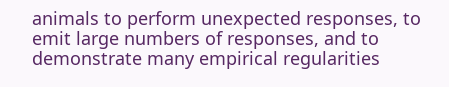animals to perform unexpected responses, to emit large numbers of responses, and to demonstrate many empirical regularities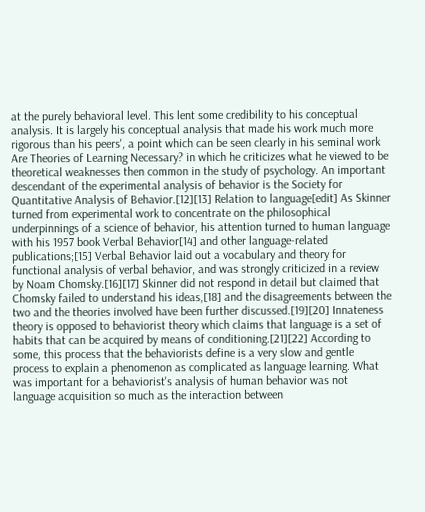at the purely behavioral level. This lent some credibility to his conceptual analysis. It is largely his conceptual analysis that made his work much more rigorous than his peers', a point which can be seen clearly in his seminal work Are Theories of Learning Necessary? in which he criticizes what he viewed to be theoretical weaknesses then common in the study of psychology. An important descendant of the experimental analysis of behavior is the Society for Quantitative Analysis of Behavior.[12][13] Relation to language[edit] As Skinner turned from experimental work to concentrate on the philosophical underpinnings of a science of behavior, his attention turned to human language with his 1957 book Verbal Behavior[14] and other language-related publications;[15] Verbal Behavior laid out a vocabulary and theory for functional analysis of verbal behavior, and was strongly criticized in a review by Noam Chomsky.[16][17] Skinner did not respond in detail but claimed that Chomsky failed to understand his ideas,[18] and the disagreements between the two and the theories involved have been further discussed.[19][20] Innateness theory is opposed to behaviorist theory which claims that language is a set of habits that can be acquired by means of conditioning.[21][22] According to some, this process that the behaviorists define is a very slow and gentle process to explain a phenomenon as complicated as language learning. What was important for a behaviorist's analysis of human behavior was not language acquisition so much as the interaction between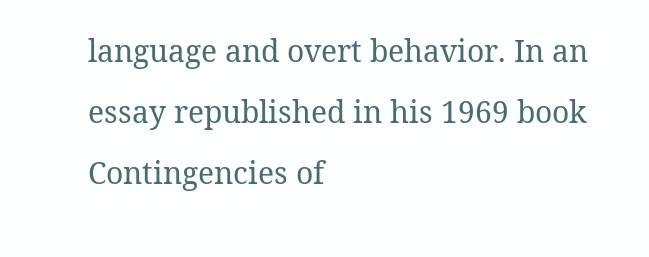language and overt behavior. In an essay republished in his 1969 book Contingencies of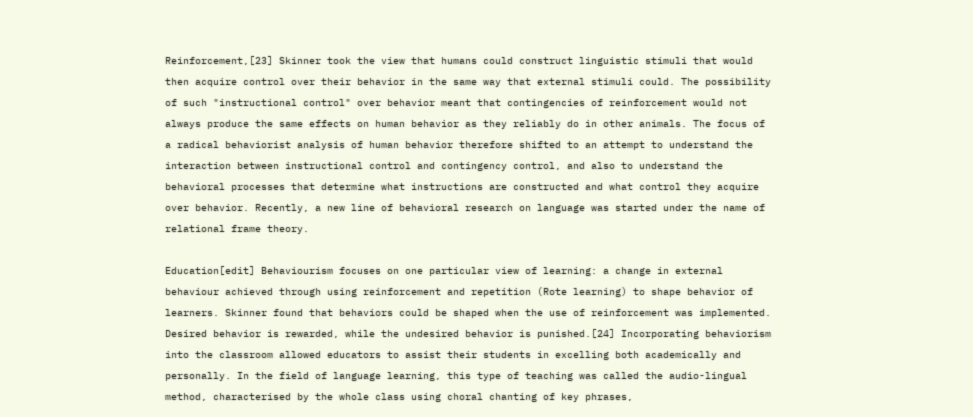Reinforcement,[23] Skinner took the view that humans could construct linguistic stimuli that would then acquire control over their behavior in the same way that external stimuli could. The possibility of such "instructional control" over behavior meant that contingencies of reinforcement would not always produce the same effects on human behavior as they reliably do in other animals. The focus of a radical behaviorist analysis of human behavior therefore shifted to an attempt to understand the interaction between instructional control and contingency control, and also to understand the behavioral processes that determine what instructions are constructed and what control they acquire over behavior. Recently, a new line of behavioral research on language was started under the name of relational frame theory.

Education[edit] Behaviourism focuses on one particular view of learning: a change in external behaviour achieved through using reinforcement and repetition (Rote learning) to shape behavior of learners. Skinner found that behaviors could be shaped when the use of reinforcement was implemented. Desired behavior is rewarded, while the undesired behavior is punished.[24] Incorporating behaviorism into the classroom allowed educators to assist their students in excelling both academically and personally. In the field of language learning, this type of teaching was called the audio-lingual method, characterised by the whole class using choral chanting of key phrases,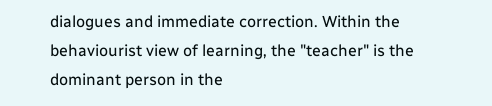dialogues and immediate correction. Within the behaviourist view of learning, the "teacher" is the dominant person in the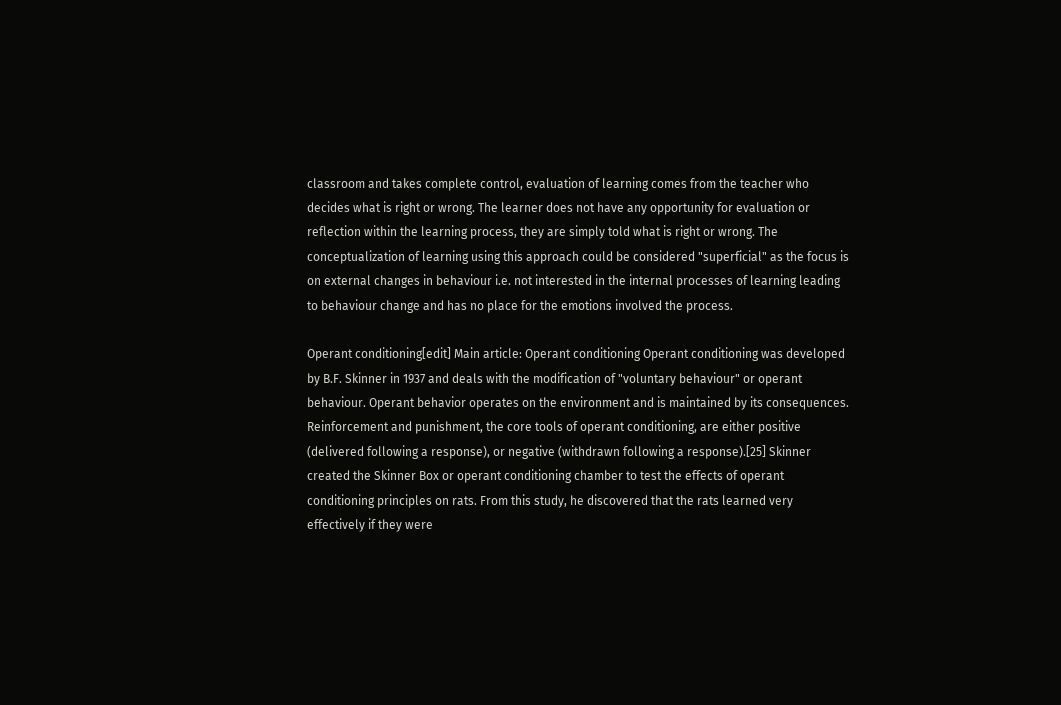classroom and takes complete control, evaluation of learning comes from the teacher who decides what is right or wrong. The learner does not have any opportunity for evaluation or reflection within the learning process, they are simply told what is right or wrong. The conceptualization of learning using this approach could be considered "superficial" as the focus is on external changes in behaviour i.e. not interested in the internal processes of learning leading to behaviour change and has no place for the emotions involved the process.

Operant conditioning[edit] Main article: Operant conditioning Operant conditioning was developed by B.F. Skinner in 1937 and deals with the modification of "voluntary behaviour" or operant behaviour. Operant behavior operates on the environment and is maintained by its consequences. Reinforcement and punishment, the core tools of operant conditioning, are either positive (delivered following a response), or negative (withdrawn following a response).[25] Skinner created the Skinner Box or operant conditioning chamber to test the effects of operant conditioning principles on rats. From this study, he discovered that the rats learned very effectively if they were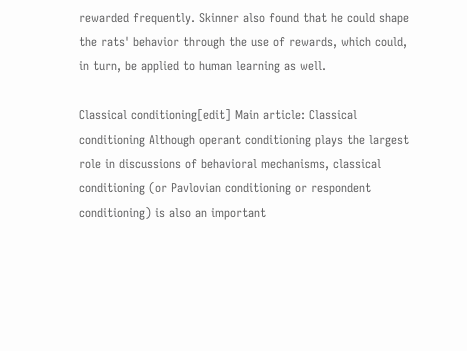rewarded frequently. Skinner also found that he could shape the rats' behavior through the use of rewards, which could, in turn, be applied to human learning as well.

Classical conditioning[edit] Main article: Classical conditioning Although operant conditioning plays the largest role in discussions of behavioral mechanisms, classical conditioning (or Pavlovian conditioning or respondent conditioning) is also an important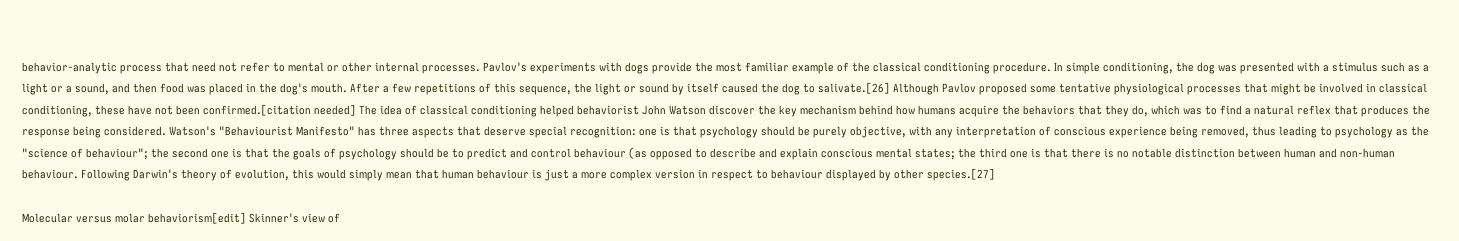behavior-analytic process that need not refer to mental or other internal processes. Pavlov's experiments with dogs provide the most familiar example of the classical conditioning procedure. In simple conditioning, the dog was presented with a stimulus such as a light or a sound, and then food was placed in the dog's mouth. After a few repetitions of this sequence, the light or sound by itself caused the dog to salivate.[26] Although Pavlov proposed some tentative physiological processes that might be involved in classical conditioning, these have not been confirmed.[citation needed] The idea of classical conditioning helped behaviorist John Watson discover the key mechanism behind how humans acquire the behaviors that they do, which was to find a natural reflex that produces the response being considered. Watson's "Behaviourist Manifesto" has three aspects that deserve special recognition: one is that psychology should be purely objective, with any interpretation of conscious experience being removed, thus leading to psychology as the "science of behaviour"; the second one is that the goals of psychology should be to predict and control behaviour (as opposed to describe and explain conscious mental states; the third one is that there is no notable distinction between human and non-human behaviour. Following Darwin's theory of evolution, this would simply mean that human behaviour is just a more complex version in respect to behaviour displayed by other species.[27]

Molecular versus molar behaviorism[edit] Skinner's view of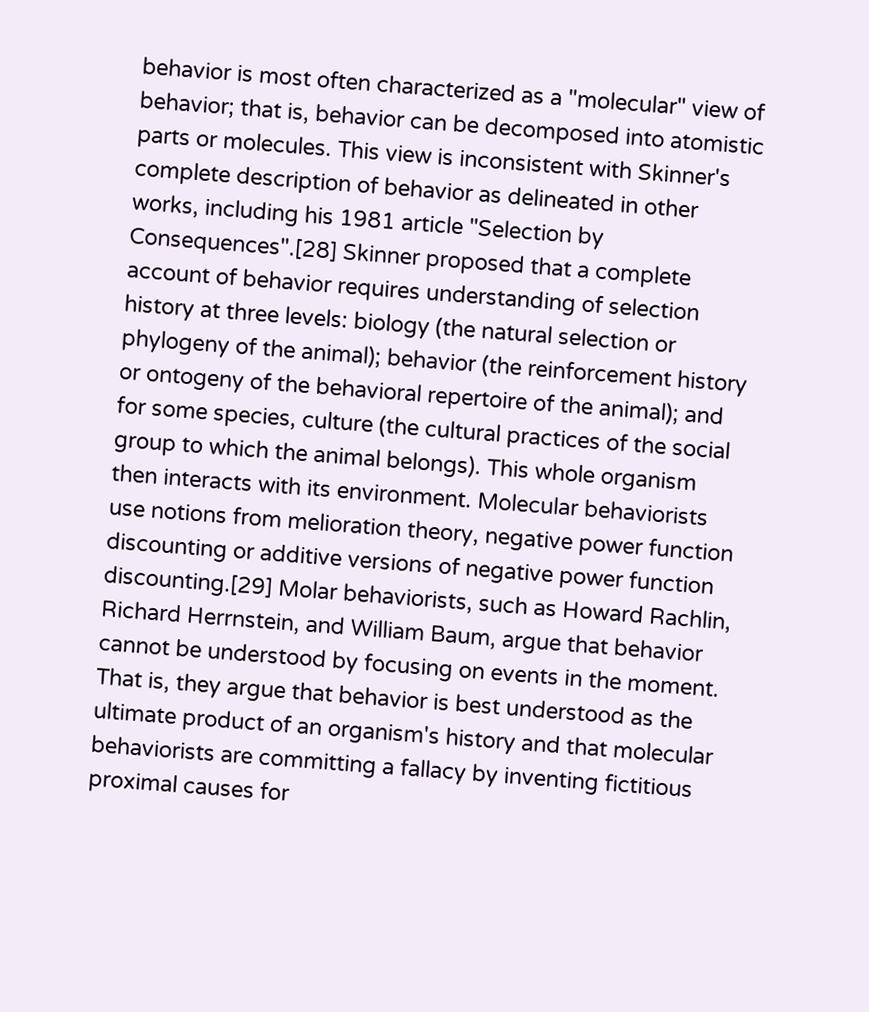behavior is most often characterized as a "molecular" view of behavior; that is, behavior can be decomposed into atomistic parts or molecules. This view is inconsistent with Skinner's complete description of behavior as delineated in other works, including his 1981 article "Selection by Consequences".[28] Skinner proposed that a complete account of behavior requires understanding of selection history at three levels: biology (the natural selection or phylogeny of the animal); behavior (the reinforcement history or ontogeny of the behavioral repertoire of the animal); and for some species, culture (the cultural practices of the social group to which the animal belongs). This whole organism then interacts with its environment. Molecular behaviorists use notions from melioration theory, negative power function discounting or additive versions of negative power function discounting.[29] Molar behaviorists, such as Howard Rachlin, Richard Herrnstein, and William Baum, argue that behavior cannot be understood by focusing on events in the moment. That is, they argue that behavior is best understood as the ultimate product of an organism's history and that molecular behaviorists are committing a fallacy by inventing fictitious proximal causes for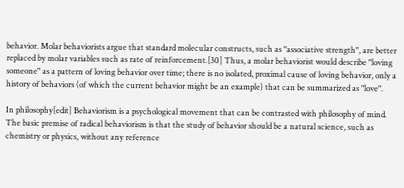behavior. Molar behaviorists argue that standard molecular constructs, such as "associative strength", are better replaced by molar variables such as rate of reinforcement.[30] Thus, a molar behaviorist would describe "loving someone" as a pattern of loving behavior over time; there is no isolated, proximal cause of loving behavior, only a history of behaviors (of which the current behavior might be an example) that can be summarized as "love".

In philosophy[edit] Behaviorism is a psychological movement that can be contrasted with philosophy of mind. The basic premise of radical behaviorism is that the study of behavior should be a natural science, such as chemistry or physics, without any reference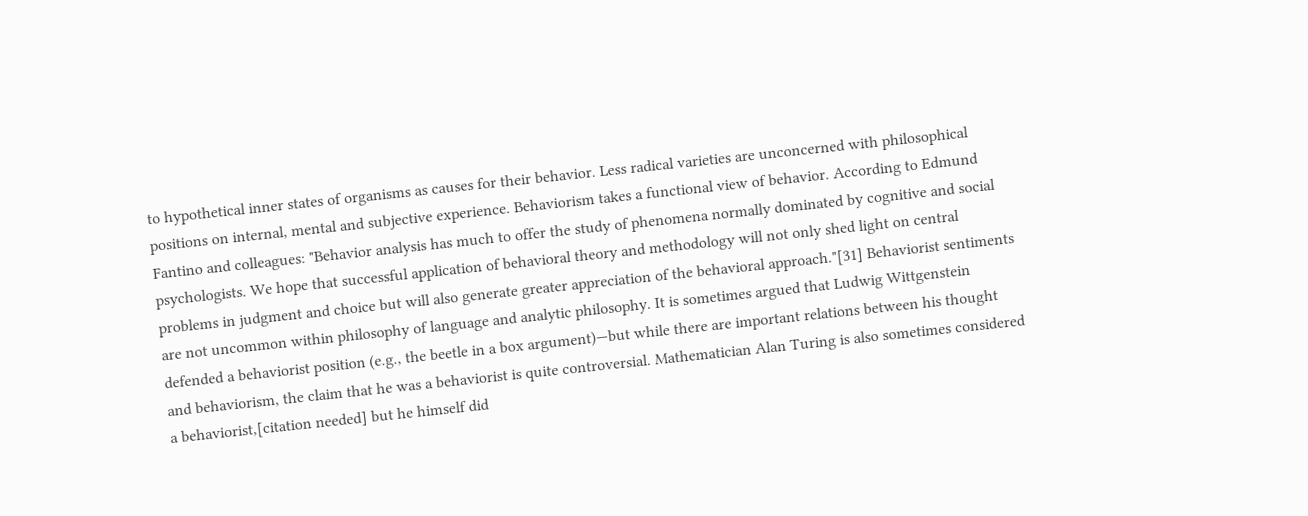to hypothetical inner states of organisms as causes for their behavior. Less radical varieties are unconcerned with philosophical positions on internal, mental and subjective experience. Behaviorism takes a functional view of behavior. According to Edmund Fantino and colleagues: "Behavior analysis has much to offer the study of phenomena normally dominated by cognitive and social psychologists. We hope that successful application of behavioral theory and methodology will not only shed light on central problems in judgment and choice but will also generate greater appreciation of the behavioral approach."[31] Behaviorist sentiments are not uncommon within philosophy of language and analytic philosophy. It is sometimes argued that Ludwig Wittgenstein defended a behaviorist position (e.g., the beetle in a box argument)—but while there are important relations between his thought and behaviorism, the claim that he was a behaviorist is quite controversial. Mathematician Alan Turing is also sometimes considered a behaviorist,[citation needed] but he himself did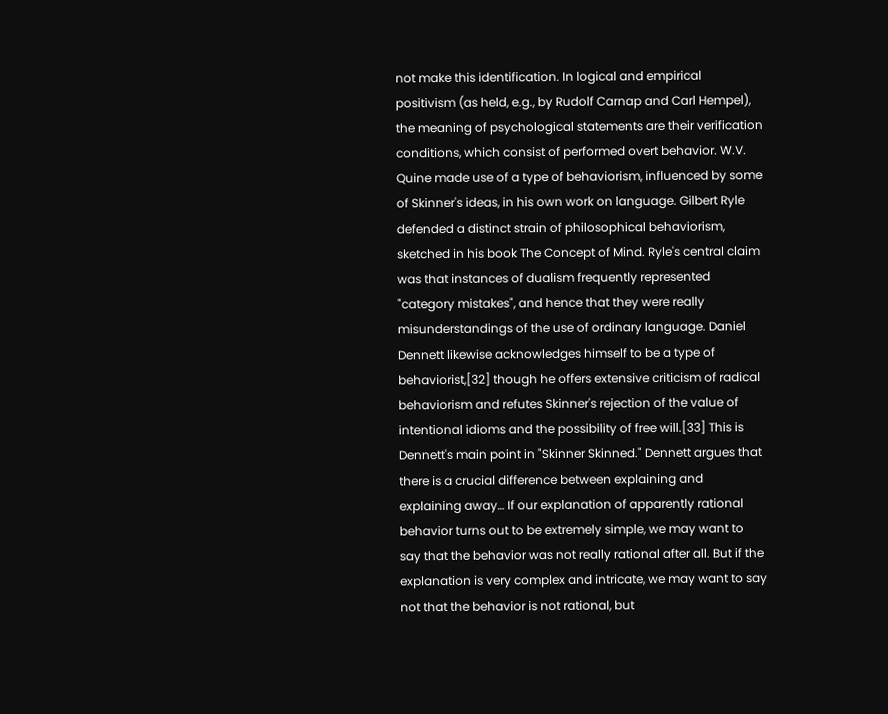not make this identification. In logical and empirical positivism (as held, e.g., by Rudolf Carnap and Carl Hempel), the meaning of psychological statements are their verification conditions, which consist of performed overt behavior. W.V. Quine made use of a type of behaviorism, influenced by some of Skinner's ideas, in his own work on language. Gilbert Ryle defended a distinct strain of philosophical behaviorism, sketched in his book The Concept of Mind. Ryle's central claim was that instances of dualism frequently represented "category mistakes", and hence that they were really misunderstandings of the use of ordinary language. Daniel Dennett likewise acknowledges himself to be a type of behaviorist,[32] though he offers extensive criticism of radical behaviorism and refutes Skinner's rejection of the value of intentional idioms and the possibility of free will.[33] This is Dennett's main point in "Skinner Skinned." Dennett argues that there is a crucial difference between explaining and explaining away… If our explanation of apparently rational behavior turns out to be extremely simple, we may want to say that the behavior was not really rational after all. But if the explanation is very complex and intricate, we may want to say not that the behavior is not rational, but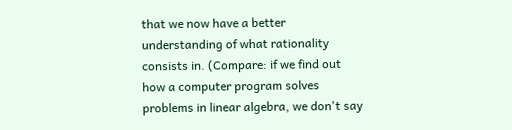that we now have a better understanding of what rationality consists in. (Compare: if we find out how a computer program solves problems in linear algebra, we don't say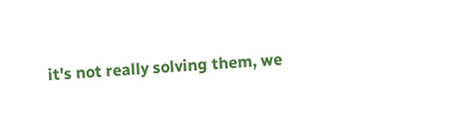it's not really solving them, we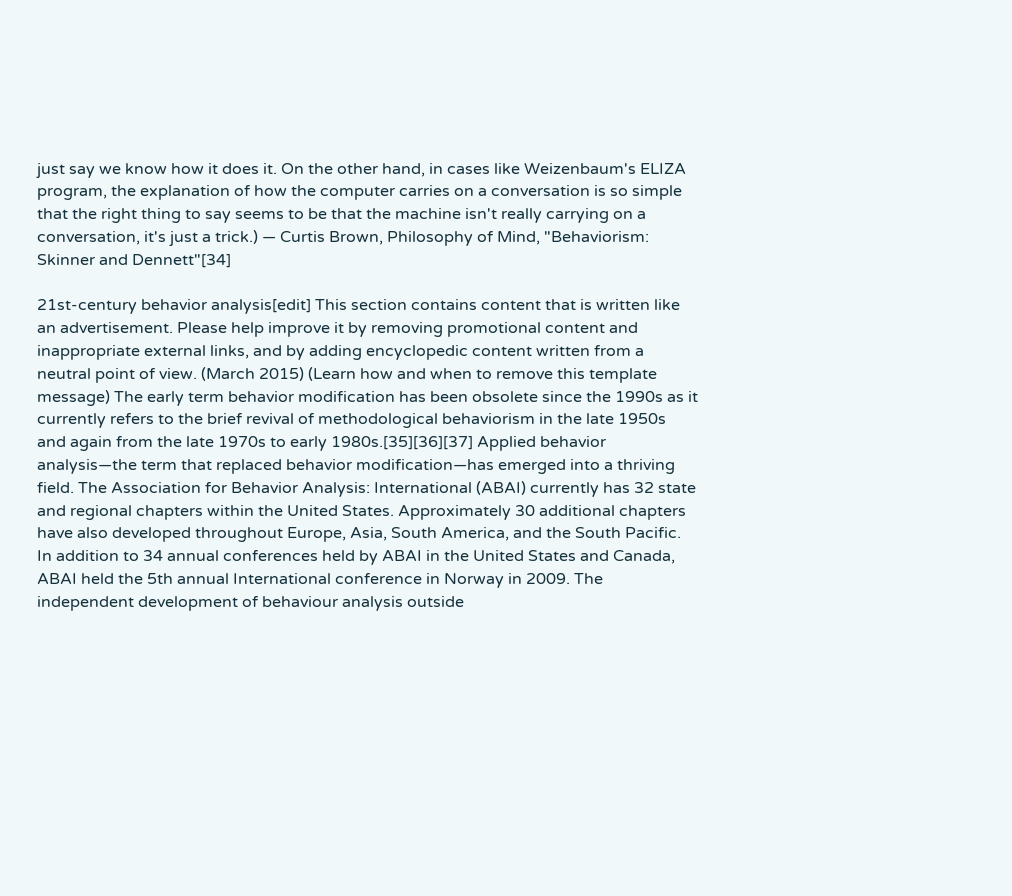just say we know how it does it. On the other hand, in cases like Weizenbaum's ELIZA program, the explanation of how the computer carries on a conversation is so simple that the right thing to say seems to be that the machine isn't really carrying on a conversation, it's just a trick.) — Curtis Brown, Philosophy of Mind, "Behaviorism: Skinner and Dennett"[34]

21st-century behavior analysis[edit] This section contains content that is written like an advertisement. Please help improve it by removing promotional content and inappropriate external links, and by adding encyclopedic content written from a neutral point of view. (March 2015) (Learn how and when to remove this template message) The early term behavior modification has been obsolete since the 1990s as it currently refers to the brief revival of methodological behaviorism in the late 1950s and again from the late 1970s to early 1980s.[35][36][37] Applied behavior analysis—the term that replaced behavior modification—has emerged into a thriving field. The Association for Behavior Analysis: International (ABAI) currently has 32 state and regional chapters within the United States. Approximately 30 additional chapters have also developed throughout Europe, Asia, South America, and the South Pacific. In addition to 34 annual conferences held by ABAI in the United States and Canada, ABAI held the 5th annual International conference in Norway in 2009. The independent development of behaviour analysis outside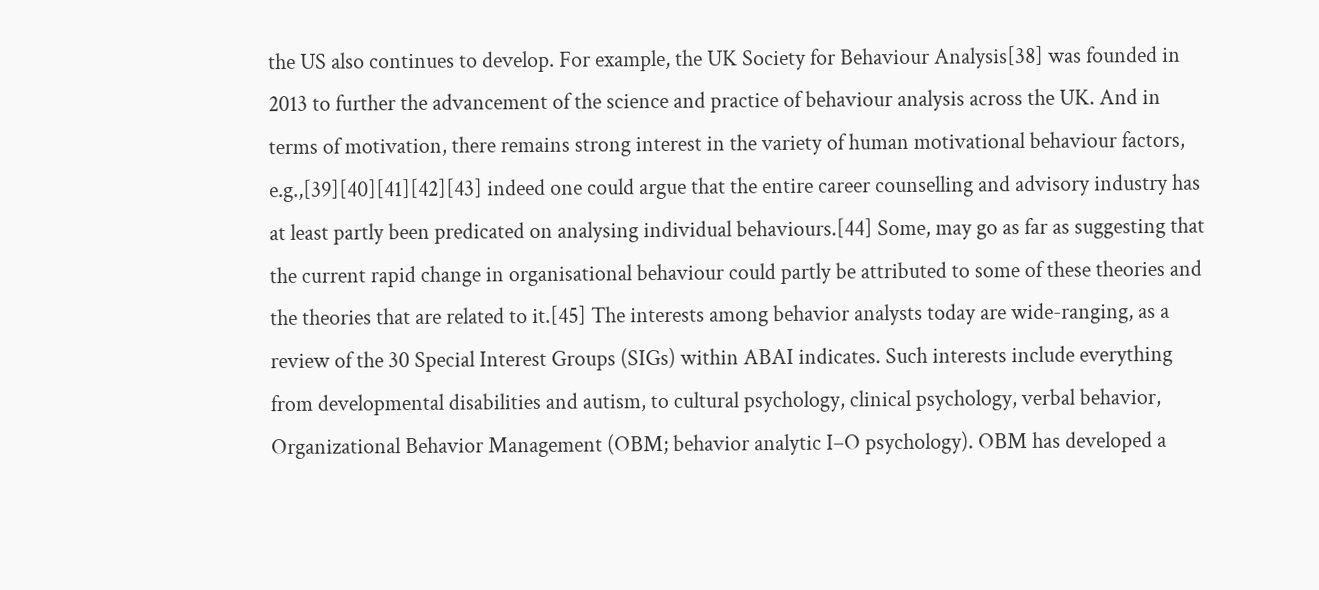the US also continues to develop. For example, the UK Society for Behaviour Analysis[38] was founded in 2013 to further the advancement of the science and practice of behaviour analysis across the UK. And in terms of motivation, there remains strong interest in the variety of human motivational behaviour factors, e.g.,[39][40][41][42][43] indeed one could argue that the entire career counselling and advisory industry has at least partly been predicated on analysing individual behaviours.[44] Some, may go as far as suggesting that the current rapid change in organisational behaviour could partly be attributed to some of these theories and the theories that are related to it.[45] The interests among behavior analysts today are wide-ranging, as a review of the 30 Special Interest Groups (SIGs) within ABAI indicates. Such interests include everything from developmental disabilities and autism, to cultural psychology, clinical psychology, verbal behavior, Organizational Behavior Management (OBM; behavior analytic I–O psychology). OBM has developed a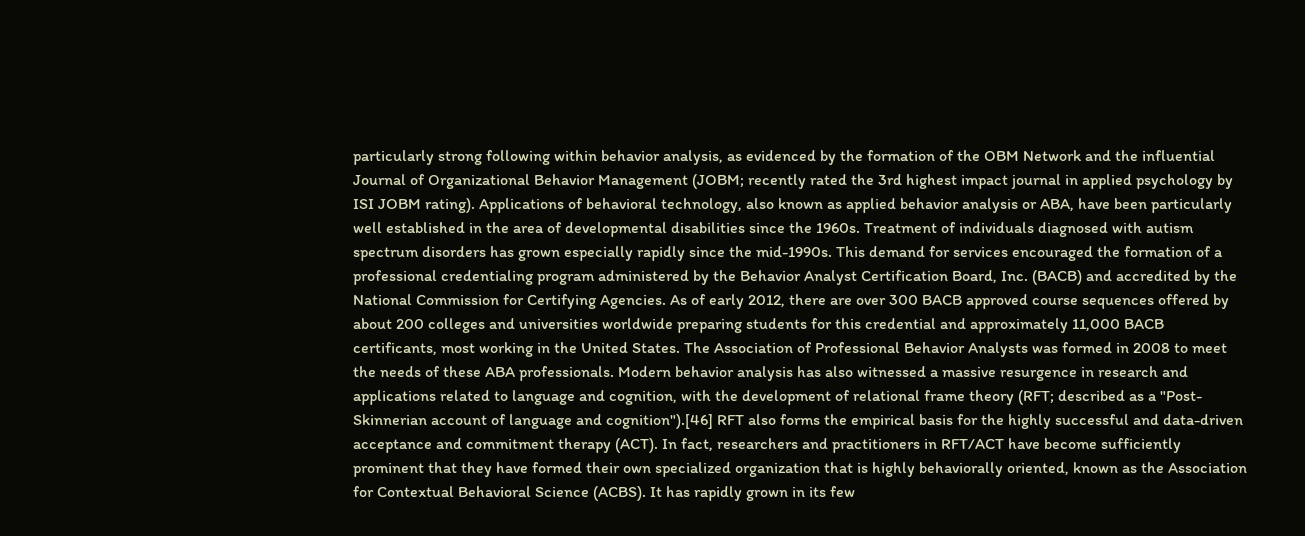particularly strong following within behavior analysis, as evidenced by the formation of the OBM Network and the influential Journal of Organizational Behavior Management (JOBM; recently rated the 3rd highest impact journal in applied psychology by ISI JOBM rating). Applications of behavioral technology, also known as applied behavior analysis or ABA, have been particularly well established in the area of developmental disabilities since the 1960s. Treatment of individuals diagnosed with autism spectrum disorders has grown especially rapidly since the mid-1990s. This demand for services encouraged the formation of a professional credentialing program administered by the Behavior Analyst Certification Board, Inc. (BACB) and accredited by the National Commission for Certifying Agencies. As of early 2012, there are over 300 BACB approved course sequences offered by about 200 colleges and universities worldwide preparing students for this credential and approximately 11,000 BACB certificants, most working in the United States. The Association of Professional Behavior Analysts was formed in 2008 to meet the needs of these ABA professionals. Modern behavior analysis has also witnessed a massive resurgence in research and applications related to language and cognition, with the development of relational frame theory (RFT; described as a "Post-Skinnerian account of language and cognition").[46] RFT also forms the empirical basis for the highly successful and data-driven acceptance and commitment therapy (ACT). In fact, researchers and practitioners in RFT/ACT have become sufficiently prominent that they have formed their own specialized organization that is highly behaviorally oriented, known as the Association for Contextual Behavioral Science (ACBS). It has rapidly grown in its few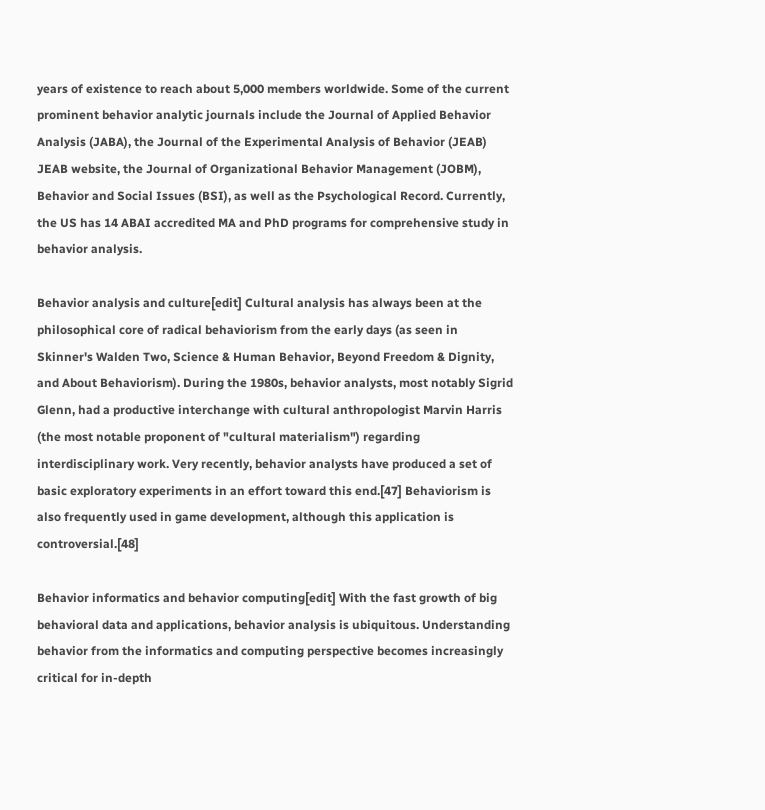years of existence to reach about 5,000 members worldwide. Some of the current prominent behavior analytic journals include the Journal of Applied Behavior Analysis (JABA), the Journal of the Experimental Analysis of Behavior (JEAB) JEAB website, the Journal of Organizational Behavior Management (JOBM), Behavior and Social Issues (BSI), as well as the Psychological Record. Currently, the US has 14 ABAI accredited MA and PhD programs for comprehensive study in behavior analysis.

Behavior analysis and culture[edit] Cultural analysis has always been at the philosophical core of radical behaviorism from the early days (as seen in Skinner's Walden Two, Science & Human Behavior, Beyond Freedom & Dignity, and About Behaviorism). During the 1980s, behavior analysts, most notably Sigrid Glenn, had a productive interchange with cultural anthropologist Marvin Harris (the most notable proponent of "cultural materialism") regarding interdisciplinary work. Very recently, behavior analysts have produced a set of basic exploratory experiments in an effort toward this end.[47] Behaviorism is also frequently used in game development, although this application is controversial.[48]

Behavior informatics and behavior computing[edit] With the fast growth of big behavioral data and applications, behavior analysis is ubiquitous. Understanding behavior from the informatics and computing perspective becomes increasingly critical for in-depth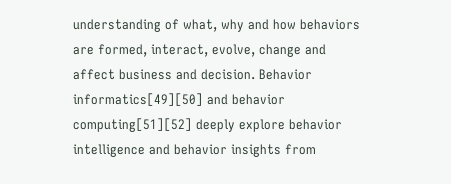understanding of what, why and how behaviors are formed, interact, evolve, change and affect business and decision. Behavior informatics[49][50] and behavior computing[51][52] deeply explore behavior intelligence and behavior insights from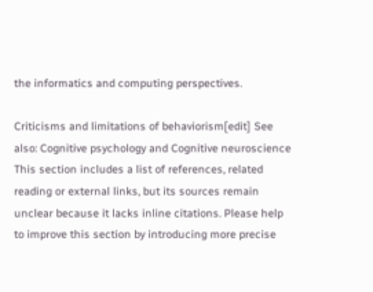the informatics and computing perspectives.

Criticisms and limitations of behaviorism[edit] See also: Cognitive psychology and Cognitive neuroscience This section includes a list of references, related reading or external links, but its sources remain unclear because it lacks inline citations. Please help to improve this section by introducing more precise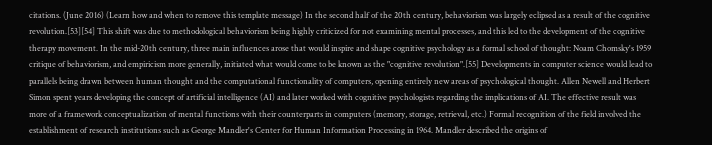citations. (June 2016) (Learn how and when to remove this template message) In the second half of the 20th century, behaviorism was largely eclipsed as a result of the cognitive revolution.[53][54] This shift was due to methodological behaviorism being highly criticized for not examining mental processes, and this led to the development of the cognitive therapy movement. In the mid-20th century, three main influences arose that would inspire and shape cognitive psychology as a formal school of thought: Noam Chomsky's 1959 critique of behaviorism, and empiricism more generally, initiated what would come to be known as the "cognitive revolution".[55] Developments in computer science would lead to parallels being drawn between human thought and the computational functionality of computers, opening entirely new areas of psychological thought. Allen Newell and Herbert Simon spent years developing the concept of artificial intelligence (AI) and later worked with cognitive psychologists regarding the implications of AI. The effective result was more of a framework conceptualization of mental functions with their counterparts in computers (memory, storage, retrieval, etc.) Formal recognition of the field involved the establishment of research institutions such as George Mandler's Center for Human Information Processing in 1964. Mandler described the origins of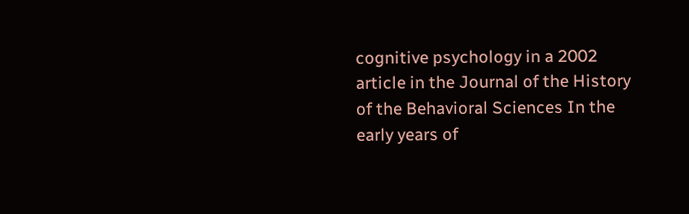cognitive psychology in a 2002 article in the Journal of the History of the Behavioral Sciences In the early years of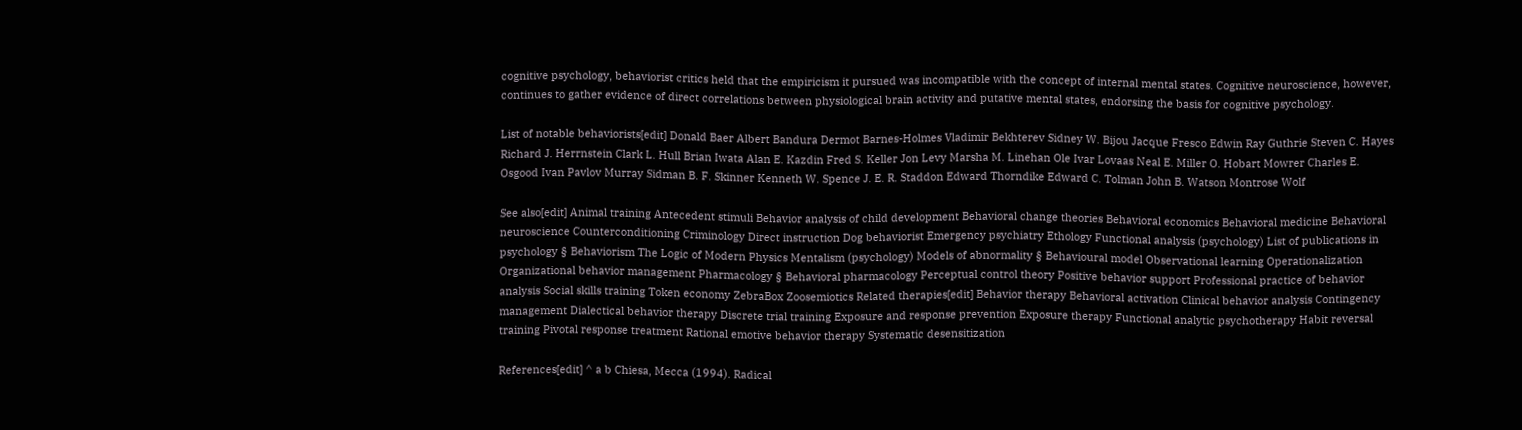cognitive psychology, behaviorist critics held that the empiricism it pursued was incompatible with the concept of internal mental states. Cognitive neuroscience, however, continues to gather evidence of direct correlations between physiological brain activity and putative mental states, endorsing the basis for cognitive psychology.

List of notable behaviorists[edit] Donald Baer Albert Bandura Dermot Barnes-Holmes Vladimir Bekhterev Sidney W. Bijou Jacque Fresco Edwin Ray Guthrie Steven C. Hayes Richard J. Herrnstein Clark L. Hull Brian Iwata Alan E. Kazdin Fred S. Keller Jon Levy Marsha M. Linehan Ole Ivar Lovaas Neal E. Miller O. Hobart Mowrer Charles E. Osgood Ivan Pavlov Murray Sidman B. F. Skinner Kenneth W. Spence J. E. R. Staddon Edward Thorndike Edward C. Tolman John B. Watson Montrose Wolf

See also[edit] Animal training Antecedent stimuli Behavior analysis of child development Behavioral change theories Behavioral economics Behavioral medicine Behavioral neuroscience Counterconditioning Criminology Direct instruction Dog behaviorist Emergency psychiatry Ethology Functional analysis (psychology) List of publications in psychology § Behaviorism The Logic of Modern Physics Mentalism (psychology) Models of abnormality § Behavioural model Observational learning Operationalization Organizational behavior management Pharmacology § Behavioral pharmacology Perceptual control theory Positive behavior support Professional practice of behavior analysis Social skills training Token economy ZebraBox Zoosemiotics Related therapies[edit] Behavior therapy Behavioral activation Clinical behavior analysis Contingency management Dialectical behavior therapy Discrete trial training Exposure and response prevention Exposure therapy Functional analytic psychotherapy Habit reversal training Pivotal response treatment Rational emotive behavior therapy Systematic desensitization

References[edit] ^ a b Chiesa, Mecca (1994). Radical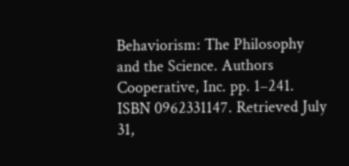Behaviorism: The Philosophy and the Science. Authors Cooperative, Inc. pp. 1–241. ISBN 0962331147. Retrieved July 31,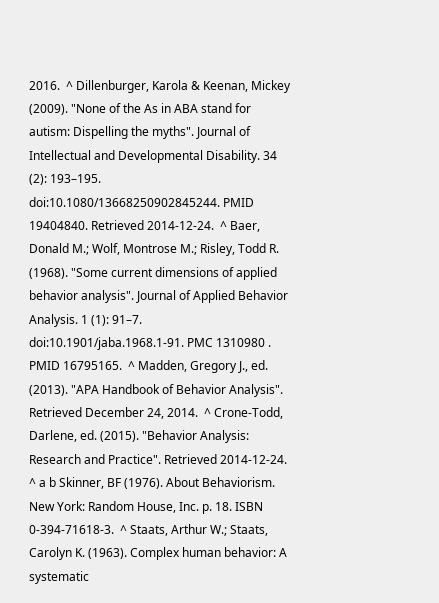2016.  ^ Dillenburger, Karola & Keenan, Mickey (2009). "None of the As in ABA stand for autism: Dispelling the myths". Journal of Intellectual and Developmental Disability. 34 (2): 193–195. doi:10.1080/13668250902845244. PMID 19404840. Retrieved 2014-12-24.  ^ Baer, Donald M.; Wolf, Montrose M.; Risley, Todd R. (1968). "Some current dimensions of applied behavior analysis". Journal of Applied Behavior Analysis. 1 (1): 91–7. doi:10.1901/jaba.1968.1-91. PMC 1310980 . PMID 16795165.  ^ Madden, Gregory J., ed. (2013). "APA Handbook of Behavior Analysis". Retrieved December 24, 2014.  ^ Crone-Todd, Darlene, ed. (2015). "Behavior Analysis: Research and Practice". Retrieved 2014-12-24.  ^ a b Skinner, BF (1976). About Behaviorism. New York: Random House, Inc. p. 18. ISBN 0-394-71618-3.  ^ Staats, Arthur W.; Staats, Carolyn K. (1963). Complex human behavior: A systematic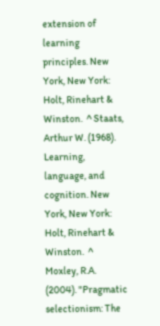extension of learning principles. New York, New York: Holt, Rinehart & Winston.  ^ Staats, Arthur W. (1968). Learning, language, and cognition. New York, New York: Holt, Rinehart & Winston.  ^ Moxley, R.A. (2004). "Pragmatic selectionism: The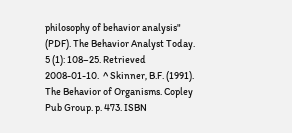philosophy of behavior analysis" (PDF). The Behavior Analyst Today. 5 (1): 108–25. Retrieved 2008-01-10.  ^ Skinner, B.F. (1991). The Behavior of Organisms. Copley Pub Group. p. 473. ISBN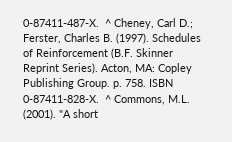0-87411-487-X.  ^ Cheney, Carl D.; Ferster, Charles B. (1997). Schedules of Reinforcement (B.F. Skinner Reprint Series). Acton, MA: Copley Publishing Group. p. 758. ISBN 0-87411-828-X.  ^ Commons, M.L. (2001). "A short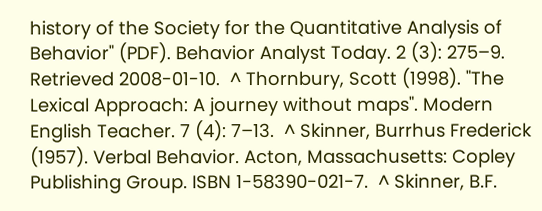history of the Society for the Quantitative Analysis of Behavior" (PDF). Behavior Analyst Today. 2 (3): 275–9. Retrieved 2008-01-10.  ^ Thornbury, Scott (1998). "The Lexical Approach: A journey without maps". Modern English Teacher. 7 (4): 7–13.  ^ Skinner, Burrhus Frederick (1957). Verbal Behavior. Acton, Massachusetts: Copley Publishing Group. ISBN 1-58390-021-7.  ^ Skinner, B.F.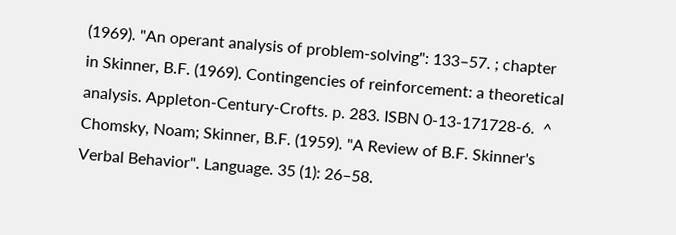(1969). "An operant analysis of problem-solving": 133–57. ; chapter in Skinner, B.F. (1969). Contingencies of reinforcement: a theoretical analysis. Appleton-Century-Crofts. p. 283. ISBN 0-13-171728-6.  ^ Chomsky, Noam; Skinner, B.F. (1959). "A Review of B.F. Skinner's Verbal Behavior". Language. 35 (1): 26–58.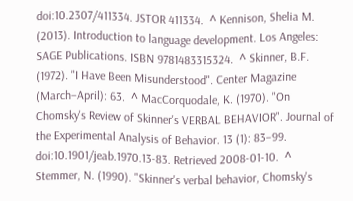doi:10.2307/411334. JSTOR 411334.  ^ Kennison, Shelia M. (2013). Introduction to language development. Los Angeles: SAGE Publications. ISBN 9781483315324.  ^ Skinner, B.F. (1972). "I Have Been Misunderstood". Center Magazine (March–April): 63.  ^ MacCorquodale, K. (1970). "On Chomsky's Review of Skinner's VERBAL BEHAVIOR". Journal of the Experimental Analysis of Behavior. 13 (1): 83–99. doi:10.1901/jeab.1970.13-83. Retrieved 2008-01-10.  ^ Stemmer, N. (1990). "Skinner's verbal behavior, Chomsky's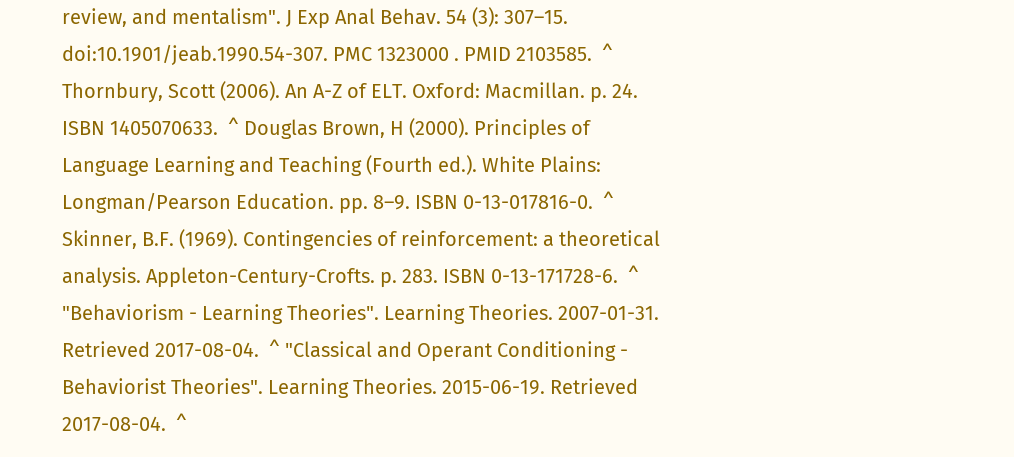review, and mentalism". J Exp Anal Behav. 54 (3): 307–15. doi:10.1901/jeab.1990.54-307. PMC 1323000 . PMID 2103585.  ^ Thornbury, Scott (2006). An A-Z of ELT. Oxford: Macmillan. p. 24. ISBN 1405070633.  ^ Douglas Brown, H (2000). Principles of Language Learning and Teaching (Fourth ed.). White Plains: Longman/Pearson Education. pp. 8–9. ISBN 0-13-017816-0.  ^ Skinner, B.F. (1969). Contingencies of reinforcement: a theoretical analysis. Appleton-Century-Crofts. p. 283. ISBN 0-13-171728-6.  ^ "Behaviorism - Learning Theories". Learning Theories. 2007-01-31. Retrieved 2017-08-04.  ^ "Classical and Operant Conditioning - Behaviorist Theories". Learning Theories. 2015-06-19. Retrieved 2017-08-04.  ^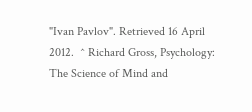"Ivan Pavlov". Retrieved 16 April 2012.  ^ Richard Gross, Psychology: The Science of Mind and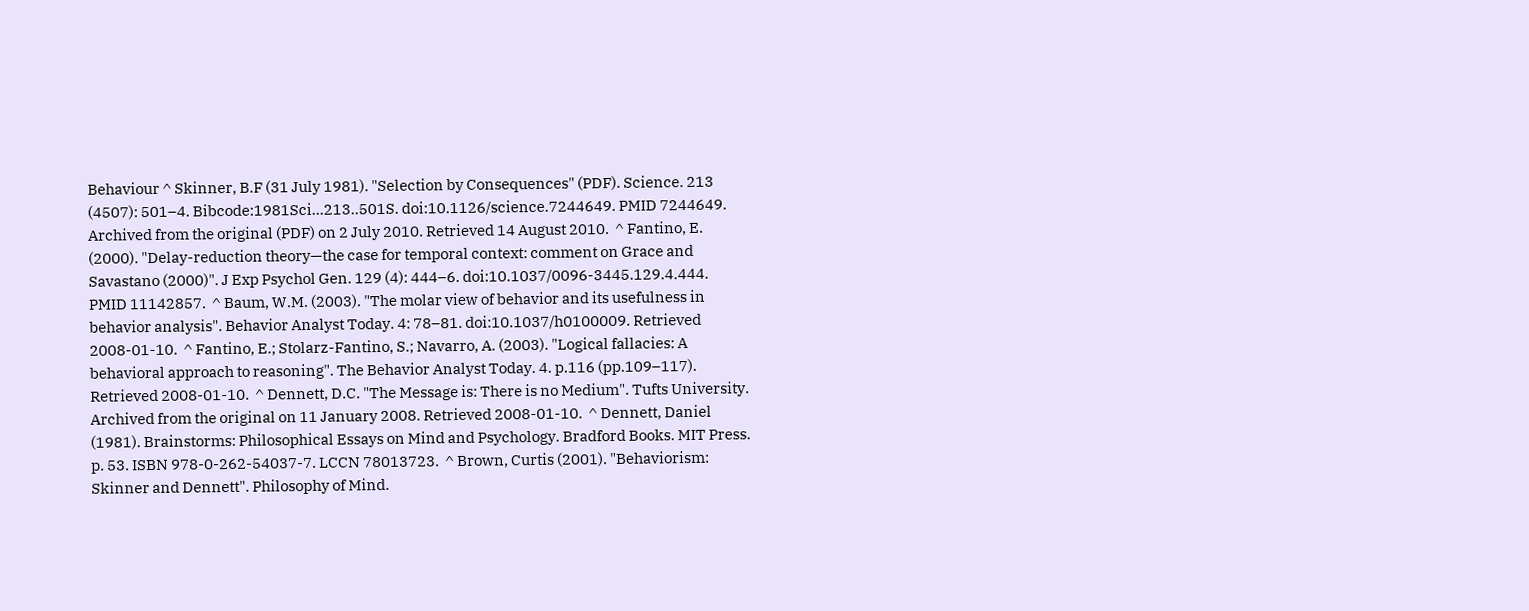Behaviour ^ Skinner, B.F (31 July 1981). "Selection by Consequences" (PDF). Science. 213 (4507): 501–4. Bibcode:1981Sci...213..501S. doi:10.1126/science.7244649. PMID 7244649. Archived from the original (PDF) on 2 July 2010. Retrieved 14 August 2010.  ^ Fantino, E. (2000). "Delay-reduction theory—the case for temporal context: comment on Grace and Savastano (2000)". J Exp Psychol Gen. 129 (4): 444–6. doi:10.1037/0096-3445.129.4.444. PMID 11142857.  ^ Baum, W.M. (2003). "The molar view of behavior and its usefulness in behavior analysis". Behavior Analyst Today. 4: 78–81. doi:10.1037/h0100009. Retrieved 2008-01-10.  ^ Fantino, E.; Stolarz-Fantino, S.; Navarro, A. (2003). "Logical fallacies: A behavioral approach to reasoning". The Behavior Analyst Today. 4. p.116 (pp.109–117). Retrieved 2008-01-10.  ^ Dennett, D.C. "The Message is: There is no Medium". Tufts University. Archived from the original on 11 January 2008. Retrieved 2008-01-10.  ^ Dennett, Daniel (1981). Brainstorms: Philosophical Essays on Mind and Psychology. Bradford Books. MIT Press. p. 53. ISBN 978-0-262-54037-7. LCCN 78013723.  ^ Brown, Curtis (2001). "Behaviorism: Skinner and Dennett". Philosophy of Mind.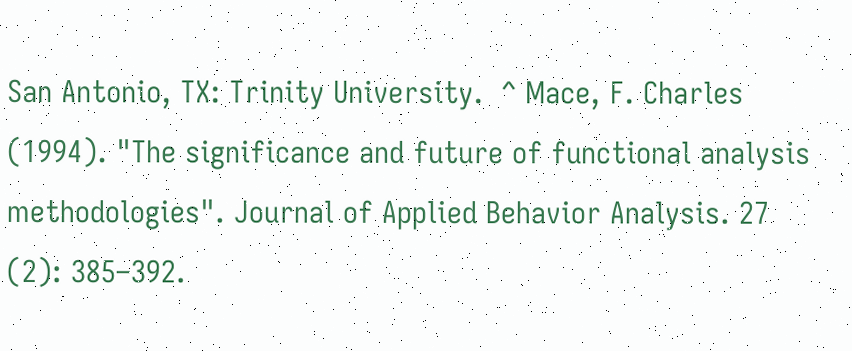San Antonio, TX: Trinity University.  ^ Mace, F. Charles (1994). "The significance and future of functional analysis methodologies". Journal of Applied Behavior Analysis. 27 (2): 385–392.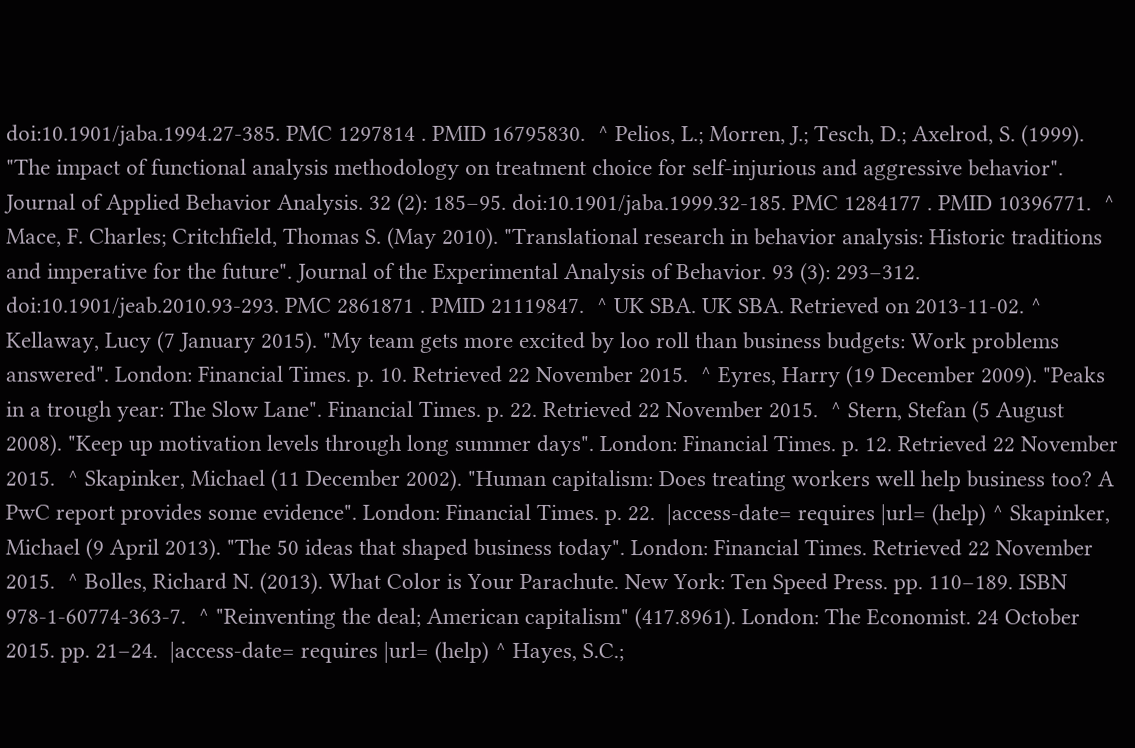doi:10.1901/jaba.1994.27-385. PMC 1297814 . PMID 16795830.  ^ Pelios, L.; Morren, J.; Tesch, D.; Axelrod, S. (1999). "The impact of functional analysis methodology on treatment choice for self-injurious and aggressive behavior". Journal of Applied Behavior Analysis. 32 (2): 185–95. doi:10.1901/jaba.1999.32-185. PMC 1284177 . PMID 10396771.  ^ Mace, F. Charles; Critchfield, Thomas S. (May 2010). "Translational research in behavior analysis: Historic traditions and imperative for the future". Journal of the Experimental Analysis of Behavior. 93 (3): 293–312. doi:10.1901/jeab.2010.93-293. PMC 2861871 . PMID 21119847.  ^ UK SBA. UK SBA. Retrieved on 2013-11-02. ^ Kellaway, Lucy (7 January 2015). "My team gets more excited by loo roll than business budgets: Work problems answered". London: Financial Times. p. 10. Retrieved 22 November 2015.  ^ Eyres, Harry (19 December 2009). "Peaks in a trough year: The Slow Lane". Financial Times. p. 22. Retrieved 22 November 2015.  ^ Stern, Stefan (5 August 2008). "Keep up motivation levels through long summer days". London: Financial Times. p. 12. Retrieved 22 November 2015.  ^ Skapinker, Michael (11 December 2002). "Human capitalism: Does treating workers well help business too? A PwC report provides some evidence". London: Financial Times. p. 22.  |access-date= requires |url= (help) ^ Skapinker, Michael (9 April 2013). "The 50 ideas that shaped business today". London: Financial Times. Retrieved 22 November 2015.  ^ Bolles, Richard N. (2013). What Color is Your Parachute. New York: Ten Speed Press. pp. 110–189. ISBN 978-1-60774-363-7.  ^ "Reinventing the deal; American capitalism" (417.8961). London: The Economist. 24 October 2015. pp. 21–24.  |access-date= requires |url= (help) ^ Hayes, S.C.;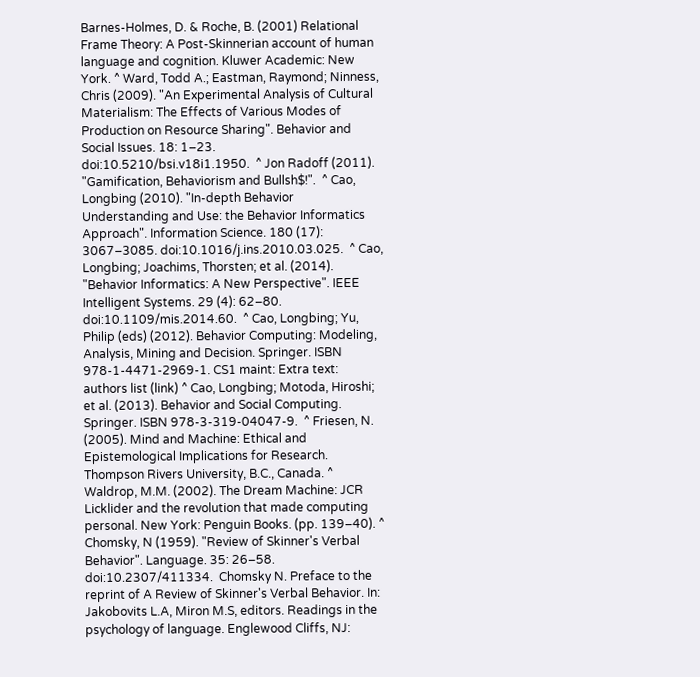Barnes-Holmes, D. & Roche, B. (2001) Relational Frame Theory: A Post-Skinnerian account of human language and cognition. Kluwer Academic: New York. ^ Ward, Todd A.; Eastman, Raymond; Ninness, Chris (2009). "An Experimental Analysis of Cultural Materialism: The Effects of Various Modes of Production on Resource Sharing". Behavior and Social Issues. 18: 1–23. doi:10.5210/bsi.v18i1.1950.  ^ Jon Radoff (2011). "Gamification, Behaviorism and Bullsh$!".  ^ Cao, Longbing (2010). "In-depth Behavior Understanding and Use: the Behavior Informatics Approach". Information Science. 180 (17): 3067–3085. doi:10.1016/j.ins.2010.03.025.  ^ Cao, Longbing; Joachims, Thorsten; et al. (2014). "Behavior Informatics: A New Perspective". IEEE Intelligent Systems. 29 (4): 62–80. doi:10.1109/mis.2014.60.  ^ Cao, Longbing; Yu, Philip (eds) (2012). Behavior Computing: Modeling, Analysis, Mining and Decision. Springer. ISBN 978-1-4471-2969-1. CS1 maint: Extra text: authors list (link) ^ Cao, Longbing; Motoda, Hiroshi; et al. (2013). Behavior and Social Computing. Springer. ISBN 978-3-319-04047-9.  ^ Friesen, N. (2005). Mind and Machine: Ethical and Epistemological Implications for Research. Thompson Rivers University, B.C., Canada. ^ Waldrop, M.M. (2002). The Dream Machine: JCR Licklider and the revolution that made computing personal. New York: Penguin Books. (pp. 139–40). ^ Chomsky, N (1959). "Review of Skinner's Verbal Behavior". Language. 35: 26–58. doi:10.2307/411334.  Chomsky N. Preface to the reprint of A Review of Skinner's Verbal Behavior. In: Jakobovits L.A, Miron M.S, editors. Readings in the psychology of language. Englewood Cliffs, NJ: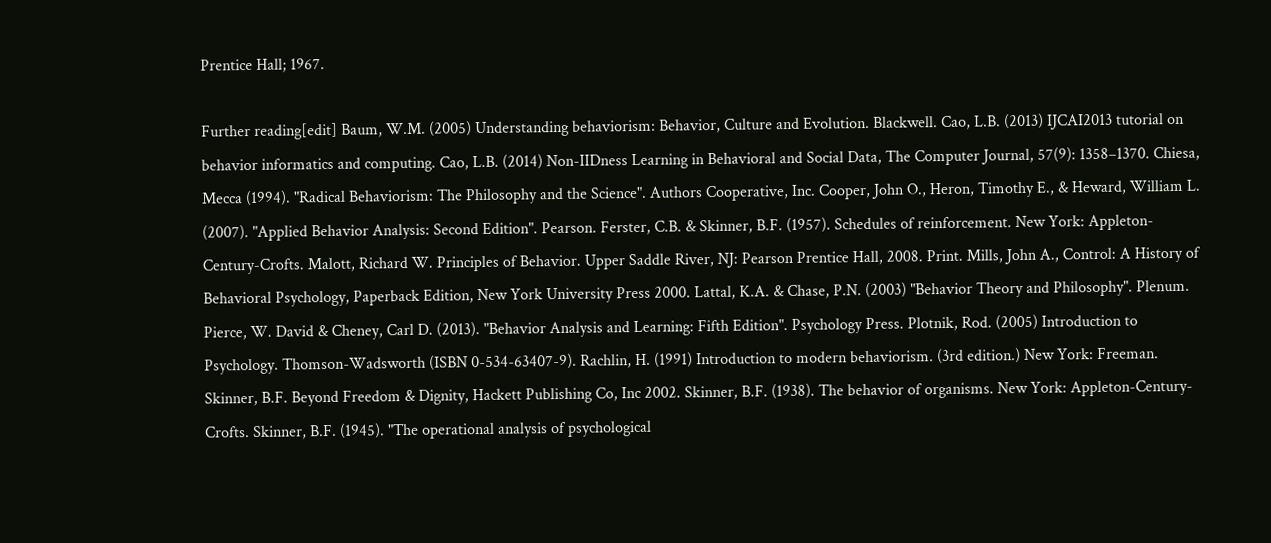Prentice Hall; 1967.

Further reading[edit] Baum, W.M. (2005) Understanding behaviorism: Behavior, Culture and Evolution. Blackwell. Cao, L.B. (2013) IJCAI2013 tutorial on behavior informatics and computing. Cao, L.B. (2014) Non-IIDness Learning in Behavioral and Social Data, The Computer Journal, 57(9): 1358–1370. Chiesa, Mecca (1994). "Radical Behaviorism: The Philosophy and the Science". Authors Cooperative, Inc. Cooper, John O., Heron, Timothy E., & Heward, William L. (2007). "Applied Behavior Analysis: Second Edition". Pearson. Ferster, C.B. & Skinner, B.F. (1957). Schedules of reinforcement. New York: Appleton-Century-Crofts. Malott, Richard W. Principles of Behavior. Upper Saddle River, NJ: Pearson Prentice Hall, 2008. Print. Mills, John A., Control: A History of Behavioral Psychology, Paperback Edition, New York University Press 2000. Lattal, K.A. & Chase, P.N. (2003) "Behavior Theory and Philosophy". Plenum. Pierce, W. David & Cheney, Carl D. (2013). "Behavior Analysis and Learning: Fifth Edition". Psychology Press. Plotnik, Rod. (2005) Introduction to Psychology. Thomson-Wadsworth (ISBN 0-534-63407-9). Rachlin, H. (1991) Introduction to modern behaviorism. (3rd edition.) New York: Freeman. Skinner, B.F. Beyond Freedom & Dignity, Hackett Publishing Co, Inc 2002. Skinner, B.F. (1938). The behavior of organisms. New York: Appleton-Century-Crofts. Skinner, B.F. (1945). "The operational analysis of psychological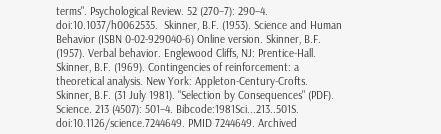terms". Psychological Review. 52 (270–7): 290–4. doi:10.1037/h0062535.  Skinner, B.F. (1953). Science and Human Behavior (ISBN 0-02-929040-6) Online version. Skinner, B.F. (1957). Verbal behavior. Englewood Cliffs, NJ: Prentice-Hall. Skinner, B.F. (1969). Contingencies of reinforcement: a theoretical analysis. New York: Appleton-Century-Crofts. Skinner, B.F. (31 July 1981). "Selection by Consequences" (PDF). Science. 213 (4507): 501–4. Bibcode:1981Sci...213..501S. doi:10.1126/science.7244649. PMID 7244649. Archived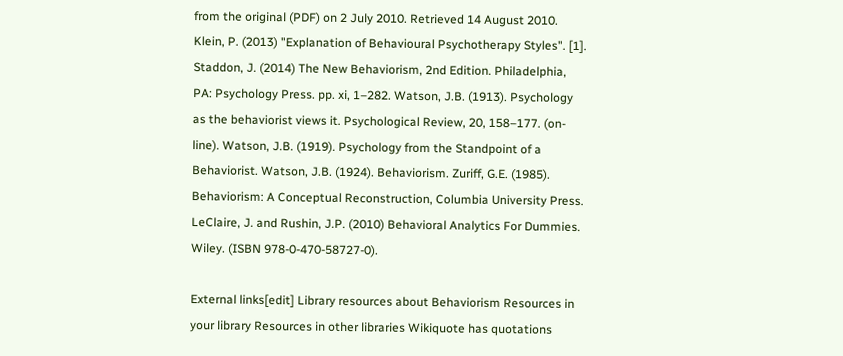from the original (PDF) on 2 July 2010. Retrieved 14 August 2010.  Klein, P. (2013) "Explanation of Behavioural Psychotherapy Styles". [1]. Staddon, J. (2014) The New Behaviorism, 2nd Edition. Philadelphia, PA: Psychology Press. pp. xi, 1–282. Watson, J.B. (1913). Psychology as the behaviorist views it. Psychological Review, 20, 158–177. (on-line). Watson, J.B. (1919). Psychology from the Standpoint of a Behaviorist. Watson, J.B. (1924). Behaviorism. Zuriff, G.E. (1985). Behaviorism: A Conceptual Reconstruction, Columbia University Press. LeClaire, J. and Rushin, J.P. (2010) Behavioral Analytics For Dummies. Wiley. (ISBN 978-0-470-58727-0).

External links[edit] Library resources about Behaviorism Resources in your library Resources in other libraries Wikiquote has quotations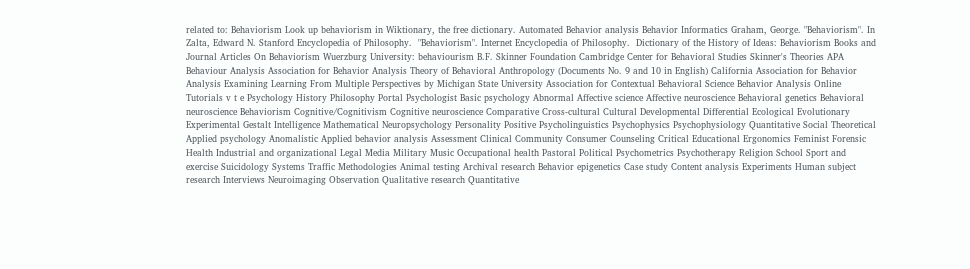related to: Behaviorism Look up behaviorism in Wiktionary, the free dictionary. Automated Behavior analysis Behavior Informatics Graham, George. "Behaviorism". In Zalta, Edward N. Stanford Encyclopedia of Philosophy.  "Behaviorism". Internet Encyclopedia of Philosophy.  Dictionary of the History of Ideas: Behaviorism Books and Journal Articles On Behaviorism Wuerzburg University: behaviourism B.F. Skinner Foundation Cambridge Center for Behavioral Studies Skinner's Theories APA Behaviour Analysis Association for Behavior Analysis Theory of Behavioral Anthropology (Documents No. 9 and 10 in English) California Association for Behavior Analysis Examining Learning From Multiple Perspectives by Michigan State University Association for Contextual Behavioral Science Behavior Analysis Online Tutorials v t e Psychology History Philosophy Portal Psychologist Basic psychology Abnormal Affective science Affective neuroscience Behavioral genetics Behavioral neuroscience Behaviorism Cognitive/Cognitivism Cognitive neuroscience Comparative Cross-cultural Cultural Developmental Differential Ecological Evolutionary Experimental Gestalt Intelligence Mathematical Neuropsychology Personality Positive Psycholinguistics Psychophysics Psychophysiology Quantitative Social Theoretical Applied psychology Anomalistic Applied behavior analysis Assessment Clinical Community Consumer Counseling Critical Educational Ergonomics Feminist Forensic Health Industrial and organizational Legal Media Military Music Occupational health Pastoral Political Psychometrics Psychotherapy Religion School Sport and exercise Suicidology Systems Traffic Methodologies Animal testing Archival research Behavior epigenetics Case study Content analysis Experiments Human subject research Interviews Neuroimaging Observation Qualitative research Quantitative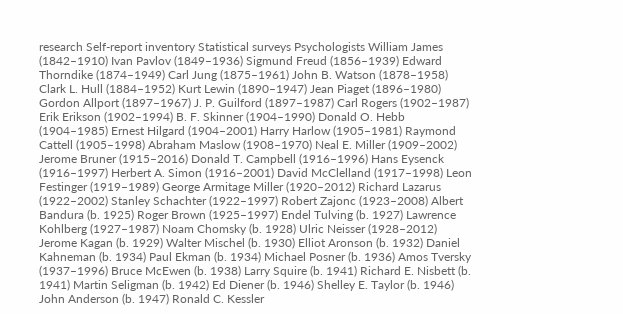research Self-report inventory Statistical surveys Psychologists William James (1842–1910) Ivan Pavlov (1849–1936) Sigmund Freud (1856–1939) Edward Thorndike (1874–1949) Carl Jung (1875–1961) John B. Watson (1878–1958) Clark L. Hull (1884–1952) Kurt Lewin (1890–1947) Jean Piaget (1896–1980) Gordon Allport (1897–1967) J. P. Guilford (1897–1987) Carl Rogers (1902–1987) Erik Erikson (1902–1994) B. F. Skinner (1904–1990) Donald O. Hebb (1904–1985) Ernest Hilgard (1904–2001) Harry Harlow (1905–1981) Raymond Cattell (1905–1998) Abraham Maslow (1908–1970) Neal E. Miller (1909–2002) Jerome Bruner (1915–2016) Donald T. Campbell (1916–1996) Hans Eysenck (1916–1997) Herbert A. Simon (1916–2001) David McClelland (1917–1998) Leon Festinger (1919–1989) George Armitage Miller (1920–2012) Richard Lazarus (1922–2002) Stanley Schachter (1922–1997) Robert Zajonc (1923–2008) Albert Bandura (b. 1925) Roger Brown (1925–1997) Endel Tulving (b. 1927) Lawrence Kohlberg (1927–1987) Noam Chomsky (b. 1928) Ulric Neisser (1928–2012) Jerome Kagan (b. 1929) Walter Mischel (b. 1930) Elliot Aronson (b. 1932) Daniel Kahneman (b. 1934) Paul Ekman (b. 1934) Michael Posner (b. 1936) Amos Tversky (1937–1996) Bruce McEwen (b. 1938) Larry Squire (b. 1941) Richard E. Nisbett (b. 1941) Martin Seligman (b. 1942) Ed Diener (b. 1946) Shelley E. Taylor (b. 1946) John Anderson (b. 1947) Ronald C. Kessler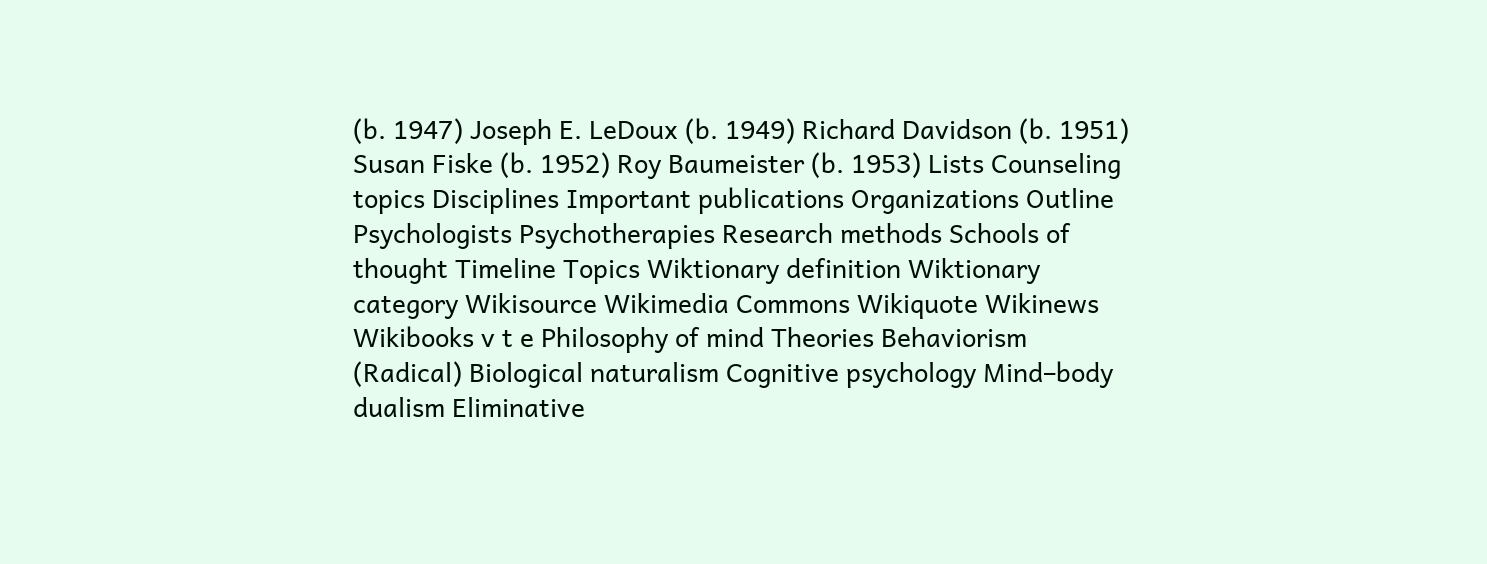(b. 1947) Joseph E. LeDoux (b. 1949) Richard Davidson (b. 1951) Susan Fiske (b. 1952) Roy Baumeister (b. 1953) Lists Counseling topics Disciplines Important publications Organizations Outline Psychologists Psychotherapies Research methods Schools of thought Timeline Topics Wiktionary definition Wiktionary category Wikisource Wikimedia Commons Wikiquote Wikinews Wikibooks v t e Philosophy of mind Theories Behaviorism (Radical) Biological naturalism Cognitive psychology Mind–body dualism Eliminative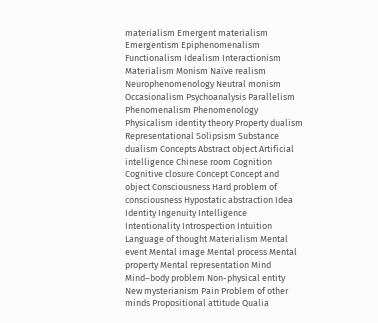materialism Emergent materialism Emergentism Epiphenomenalism Functionalism Idealism Interactionism Materialism Monism Naïve realism Neurophenomenology Neutral monism Occasionalism Psychoanalysis Parallelism Phenomenalism Phenomenology Physicalism identity theory Property dualism Representational Solipsism Substance dualism Concepts Abstract object Artificial intelligence Chinese room Cognition Cognitive closure Concept Concept and object Consciousness Hard problem of consciousness Hypostatic abstraction Idea Identity Ingenuity Intelligence Intentionality Introspection Intuition Language of thought Materialism Mental event Mental image Mental process Mental property Mental representation Mind Mind–body problem Non-physical entity New mysterianism Pain Problem of other minds Propositional attitude Qualia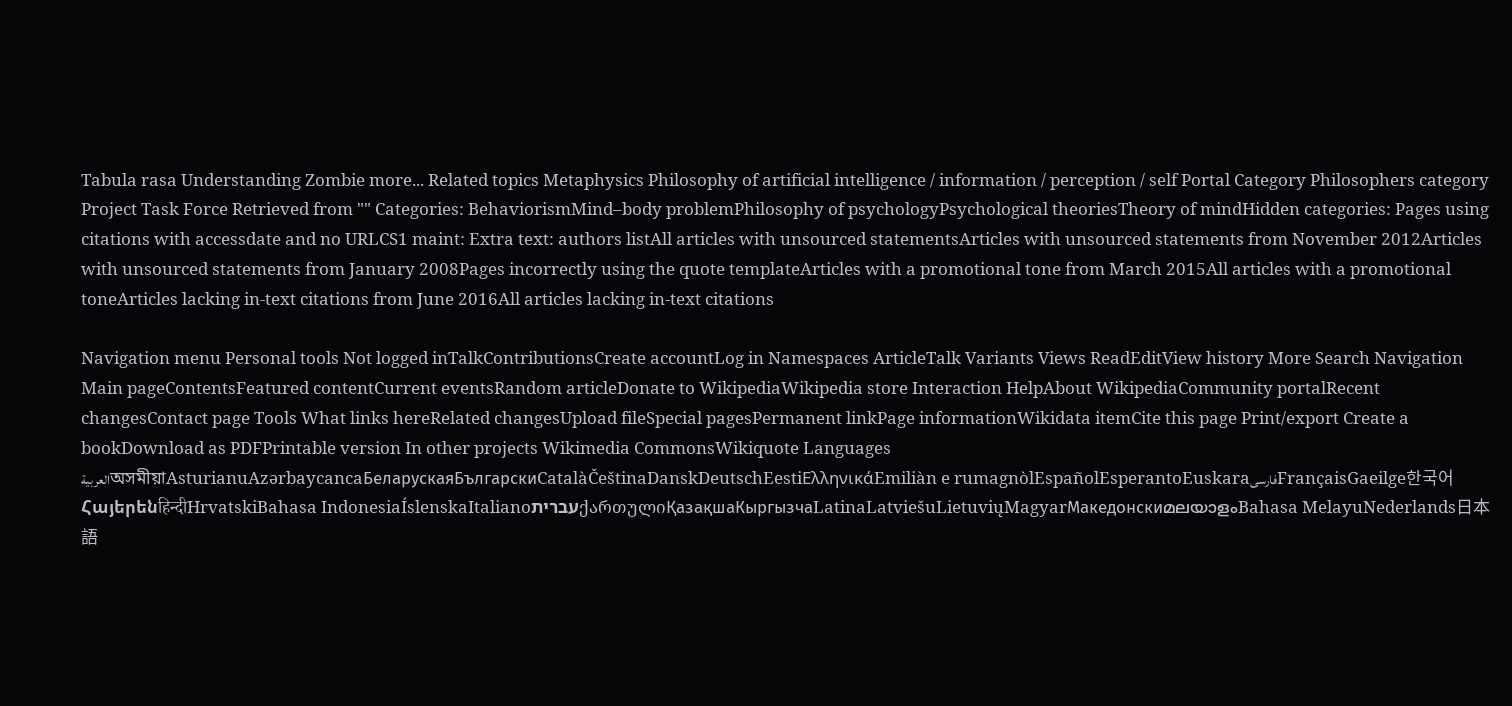Tabula rasa Understanding Zombie more... Related topics Metaphysics Philosophy of artificial intelligence / information / perception / self Portal Category Philosophers category Project Task Force Retrieved from "" Categories: BehaviorismMind–body problemPhilosophy of psychologyPsychological theoriesTheory of mindHidden categories: Pages using citations with accessdate and no URLCS1 maint: Extra text: authors listAll articles with unsourced statementsArticles with unsourced statements from November 2012Articles with unsourced statements from January 2008Pages incorrectly using the quote templateArticles with a promotional tone from March 2015All articles with a promotional toneArticles lacking in-text citations from June 2016All articles lacking in-text citations

Navigation menu Personal tools Not logged inTalkContributionsCreate accountLog in Namespaces ArticleTalk Variants Views ReadEditView history More Search Navigation Main pageContentsFeatured contentCurrent eventsRandom articleDonate to WikipediaWikipedia store Interaction HelpAbout WikipediaCommunity portalRecent changesContact page Tools What links hereRelated changesUpload fileSpecial pagesPermanent linkPage informationWikidata itemCite this page Print/export Create a bookDownload as PDFPrintable version In other projects Wikimedia CommonsWikiquote Languages العربيةঅসমীয়াAsturianuAzərbaycancaБеларускаяБългарскиCatalàČeštinaDanskDeutschEestiΕλληνικάEmiliàn e rumagnòlEspañolEsperantoEuskaraفارسیFrançaisGaeilge한국어Հայերենहिन्दीHrvatskiBahasa IndonesiaÍslenskaItalianoעבריתქართულიҚазақшаКыргызчаLatinaLatviešuLietuviųMagyarМакедонскиമലയാളംBahasa MelayuNederlands日本語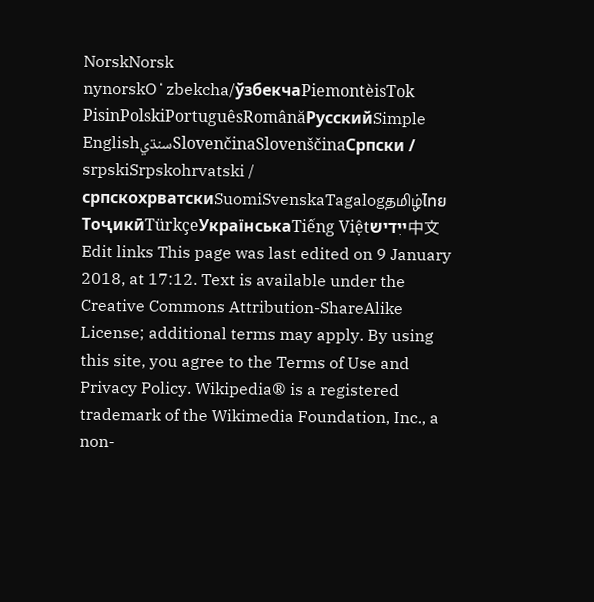NorskNorsk nynorskOʻzbekcha/ўзбекчаPiemontèisTok PisinPolskiPortuguêsRomânăРусскийSimple EnglishسنڌيSlovenčinaSlovenščinaСрпски / srpskiSrpskohrvatski / српскохрватскиSuomiSvenskaTagalogதமிழ்ไทยТоҷикӣTürkçeУкраїнськаTiếng Việtייִדיש中文 Edit links This page was last edited on 9 January 2018, at 17:12. Text is available under the Creative Commons Attribution-ShareAlike License; additional terms may apply. By using this site, you agree to the Terms of Use and Privacy Policy. Wikipedia® is a registered trademark of the Wikimedia Foundation, Inc., a non-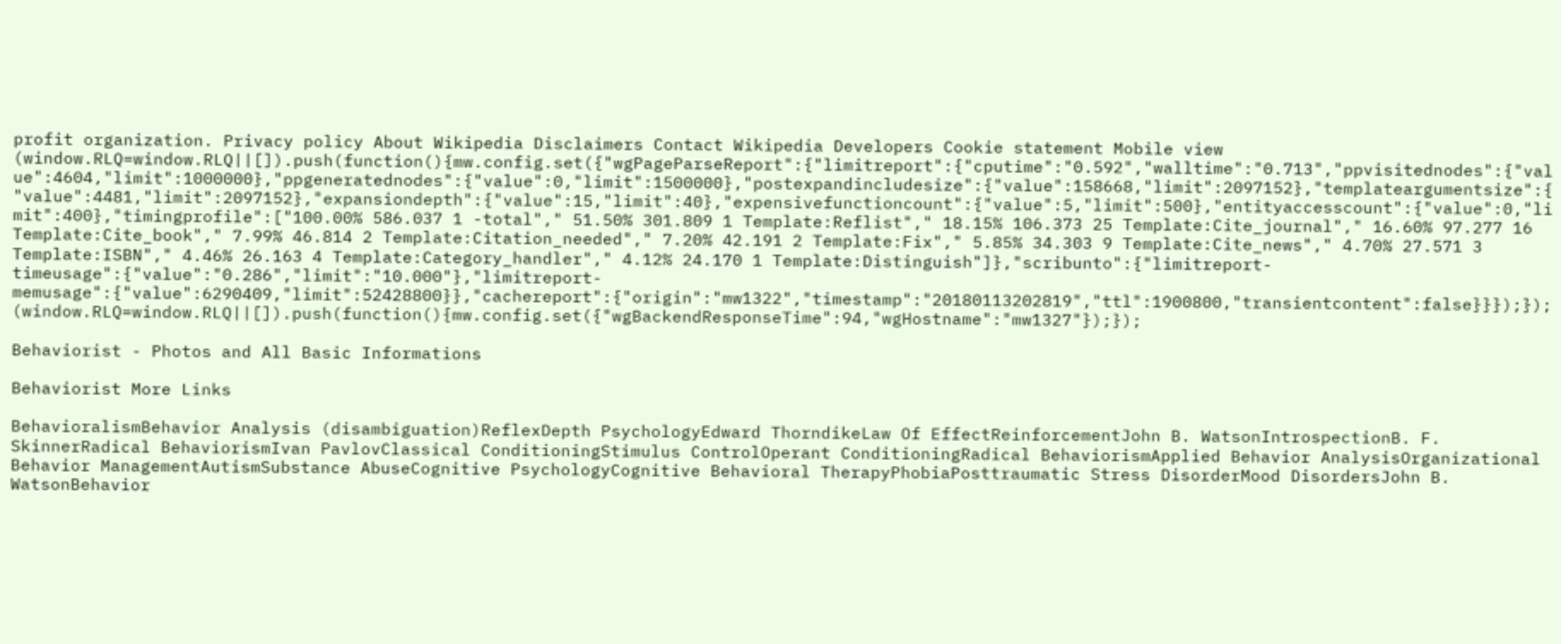profit organization. Privacy policy About Wikipedia Disclaimers Contact Wikipedia Developers Cookie statement Mobile view (window.RLQ=window.RLQ||[]).push(function(){mw.config.set({"wgPageParseReport":{"limitreport":{"cputime":"0.592","walltime":"0.713","ppvisitednodes":{"value":4604,"limit":1000000},"ppgeneratednodes":{"value":0,"limit":1500000},"postexpandincludesize":{"value":158668,"limit":2097152},"templateargumentsize":{"value":4481,"limit":2097152},"expansiondepth":{"value":15,"limit":40},"expensivefunctioncount":{"value":5,"limit":500},"entityaccesscount":{"value":0,"limit":400},"timingprofile":["100.00% 586.037 1 -total"," 51.50% 301.809 1 Template:Reflist"," 18.15% 106.373 25 Template:Cite_journal"," 16.60% 97.277 16 Template:Cite_book"," 7.99% 46.814 2 Template:Citation_needed"," 7.20% 42.191 2 Template:Fix"," 5.85% 34.303 9 Template:Cite_news"," 4.70% 27.571 3 Template:ISBN"," 4.46% 26.163 4 Template:Category_handler"," 4.12% 24.170 1 Template:Distinguish"]},"scribunto":{"limitreport-timeusage":{"value":"0.286","limit":"10.000"},"limitreport-memusage":{"value":6290409,"limit":52428800}},"cachereport":{"origin":"mw1322","timestamp":"20180113202819","ttl":1900800,"transientcontent":false}}});});(window.RLQ=window.RLQ||[]).push(function(){mw.config.set({"wgBackendResponseTime":94,"wgHostname":"mw1327"});});

Behaviorist - Photos and All Basic Informations

Behaviorist More Links

BehavioralismBehavior Analysis (disambiguation)ReflexDepth PsychologyEdward ThorndikeLaw Of EffectReinforcementJohn B. WatsonIntrospectionB. F. SkinnerRadical BehaviorismIvan PavlovClassical ConditioningStimulus ControlOperant ConditioningRadical BehaviorismApplied Behavior AnalysisOrganizational Behavior ManagementAutismSubstance AbuseCognitive PsychologyCognitive Behavioral TherapyPhobiaPosttraumatic Stress DisorderMood DisordersJohn B. WatsonBehavior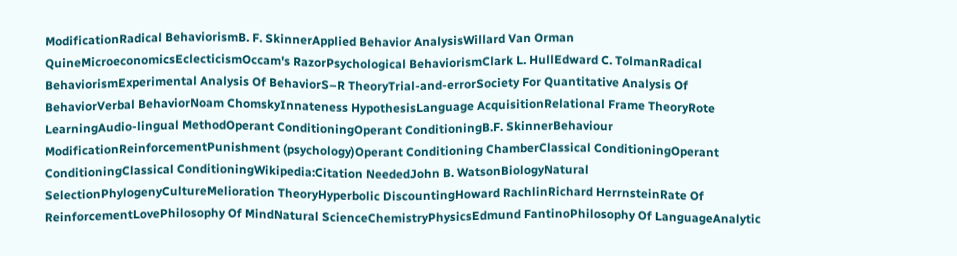ModificationRadical BehaviorismB. F. SkinnerApplied Behavior AnalysisWillard Van Orman QuineMicroeconomicsEclecticismOccam's RazorPsychological BehaviorismClark L. HullEdward C. TolmanRadical BehaviorismExperimental Analysis Of BehaviorS–R TheoryTrial-and-errorSociety For Quantitative Analysis Of BehaviorVerbal BehaviorNoam ChomskyInnateness HypothesisLanguage AcquisitionRelational Frame TheoryRote LearningAudio-lingual MethodOperant ConditioningOperant ConditioningB.F. SkinnerBehaviour ModificationReinforcementPunishment (psychology)Operant Conditioning ChamberClassical ConditioningOperant ConditioningClassical ConditioningWikipedia:Citation NeededJohn B. WatsonBiologyNatural SelectionPhylogenyCultureMelioration TheoryHyperbolic DiscountingHoward RachlinRichard HerrnsteinRate Of ReinforcementLovePhilosophy Of MindNatural ScienceChemistryPhysicsEdmund FantinoPhilosophy Of LanguageAnalytic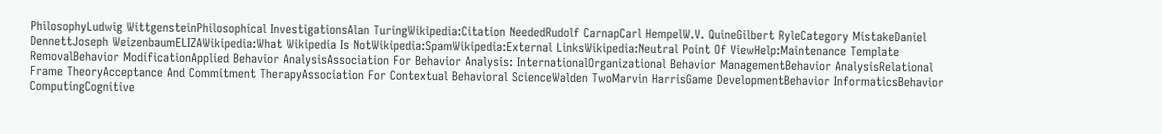PhilosophyLudwig WittgensteinPhilosophical InvestigationsAlan TuringWikipedia:Citation NeededRudolf CarnapCarl HempelW.V. QuineGilbert RyleCategory MistakeDaniel DennettJoseph WeizenbaumELIZAWikipedia:What Wikipedia Is NotWikipedia:SpamWikipedia:External LinksWikipedia:Neutral Point Of ViewHelp:Maintenance Template RemovalBehavior ModificationApplied Behavior AnalysisAssociation For Behavior Analysis: InternationalOrganizational Behavior ManagementBehavior AnalysisRelational Frame TheoryAcceptance And Commitment TherapyAssociation For Contextual Behavioral ScienceWalden TwoMarvin HarrisGame DevelopmentBehavior InformaticsBehavior ComputingCognitive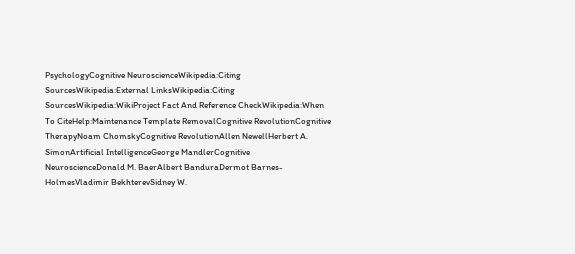PsychologyCognitive NeuroscienceWikipedia:Citing SourcesWikipedia:External LinksWikipedia:Citing SourcesWikipedia:WikiProject Fact And Reference CheckWikipedia:When To CiteHelp:Maintenance Template RemovalCognitive RevolutionCognitive TherapyNoam ChomskyCognitive RevolutionAllen NewellHerbert A. SimonArtificial IntelligenceGeorge MandlerCognitive NeuroscienceDonald M. BaerAlbert BanduraDermot Barnes-HolmesVladimir BekhterevSidney W.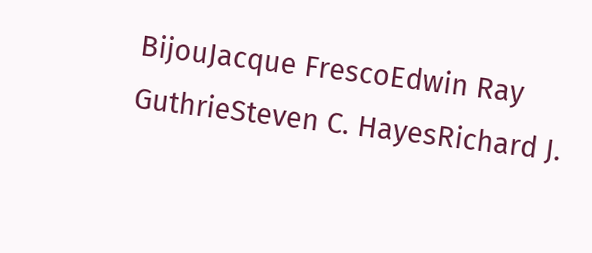BijouJacque FrescoEdwin Ray GuthrieSteven C. HayesRichard J.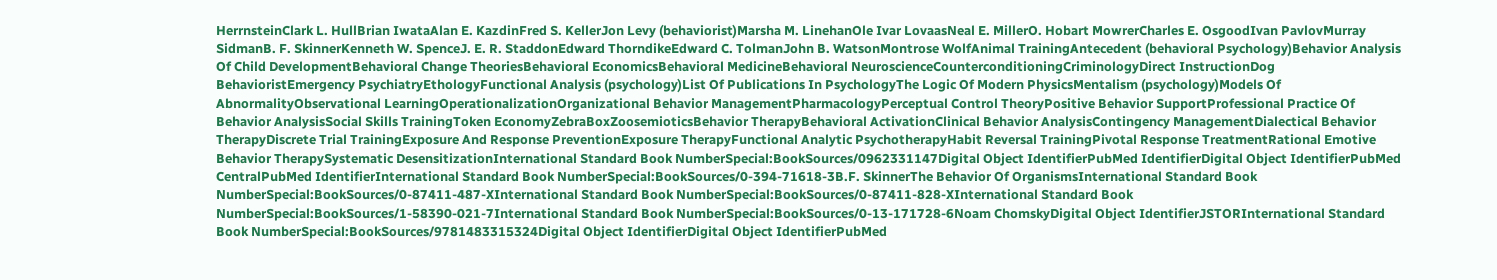HerrnsteinClark L. HullBrian IwataAlan E. KazdinFred S. KellerJon Levy (behaviorist)Marsha M. LinehanOle Ivar LovaasNeal E. MillerO. Hobart MowrerCharles E. OsgoodIvan PavlovMurray SidmanB. F. SkinnerKenneth W. SpenceJ. E. R. StaddonEdward ThorndikeEdward C. TolmanJohn B. WatsonMontrose WolfAnimal TrainingAntecedent (behavioral Psychology)Behavior Analysis Of Child DevelopmentBehavioral Change TheoriesBehavioral EconomicsBehavioral MedicineBehavioral NeuroscienceCounterconditioningCriminologyDirect InstructionDog BehavioristEmergency PsychiatryEthologyFunctional Analysis (psychology)List Of Publications In PsychologyThe Logic Of Modern PhysicsMentalism (psychology)Models Of AbnormalityObservational LearningOperationalizationOrganizational Behavior ManagementPharmacologyPerceptual Control TheoryPositive Behavior SupportProfessional Practice Of Behavior AnalysisSocial Skills TrainingToken EconomyZebraBoxZoosemioticsBehavior TherapyBehavioral ActivationClinical Behavior AnalysisContingency ManagementDialectical Behavior TherapyDiscrete Trial TrainingExposure And Response PreventionExposure TherapyFunctional Analytic PsychotherapyHabit Reversal TrainingPivotal Response TreatmentRational Emotive Behavior TherapySystematic DesensitizationInternational Standard Book NumberSpecial:BookSources/0962331147Digital Object IdentifierPubMed IdentifierDigital Object IdentifierPubMed CentralPubMed IdentifierInternational Standard Book NumberSpecial:BookSources/0-394-71618-3B.F. SkinnerThe Behavior Of OrganismsInternational Standard Book NumberSpecial:BookSources/0-87411-487-XInternational Standard Book NumberSpecial:BookSources/0-87411-828-XInternational Standard Book NumberSpecial:BookSources/1-58390-021-7International Standard Book NumberSpecial:BookSources/0-13-171728-6Noam ChomskyDigital Object IdentifierJSTORInternational Standard Book NumberSpecial:BookSources/9781483315324Digital Object IdentifierDigital Object IdentifierPubMed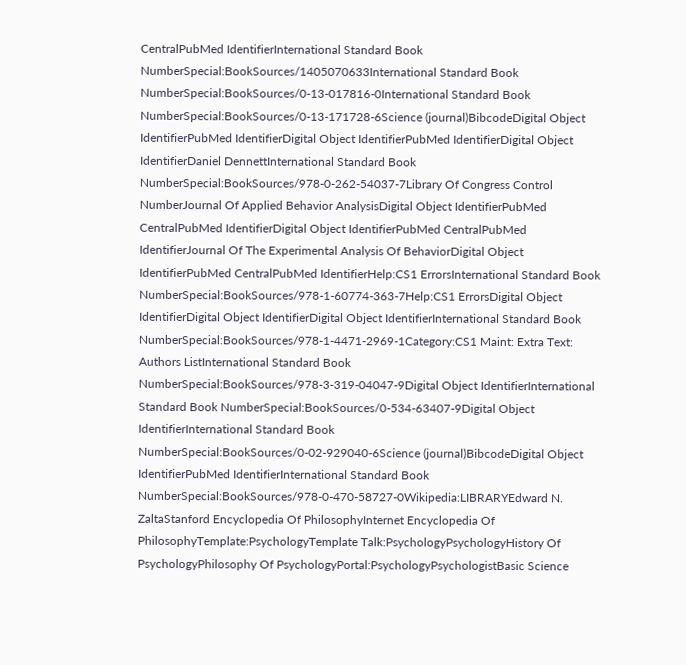CentralPubMed IdentifierInternational Standard Book NumberSpecial:BookSources/1405070633International Standard Book NumberSpecial:BookSources/0-13-017816-0International Standard Book NumberSpecial:BookSources/0-13-171728-6Science (journal)BibcodeDigital Object IdentifierPubMed IdentifierDigital Object IdentifierPubMed IdentifierDigital Object IdentifierDaniel DennettInternational Standard Book NumberSpecial:BookSources/978-0-262-54037-7Library Of Congress Control NumberJournal Of Applied Behavior AnalysisDigital Object IdentifierPubMed CentralPubMed IdentifierDigital Object IdentifierPubMed CentralPubMed IdentifierJournal Of The Experimental Analysis Of BehaviorDigital Object IdentifierPubMed CentralPubMed IdentifierHelp:CS1 ErrorsInternational Standard Book NumberSpecial:BookSources/978-1-60774-363-7Help:CS1 ErrorsDigital Object IdentifierDigital Object IdentifierDigital Object IdentifierInternational Standard Book NumberSpecial:BookSources/978-1-4471-2969-1Category:CS1 Maint: Extra Text: Authors ListInternational Standard Book NumberSpecial:BookSources/978-3-319-04047-9Digital Object IdentifierInternational Standard Book NumberSpecial:BookSources/0-534-63407-9Digital Object IdentifierInternational Standard Book NumberSpecial:BookSources/0-02-929040-6Science (journal)BibcodeDigital Object IdentifierPubMed IdentifierInternational Standard Book NumberSpecial:BookSources/978-0-470-58727-0Wikipedia:LIBRARYEdward N. ZaltaStanford Encyclopedia Of PhilosophyInternet Encyclopedia Of PhilosophyTemplate:PsychologyTemplate Talk:PsychologyPsychologyHistory Of PsychologyPhilosophy Of PsychologyPortal:PsychologyPsychologistBasic Science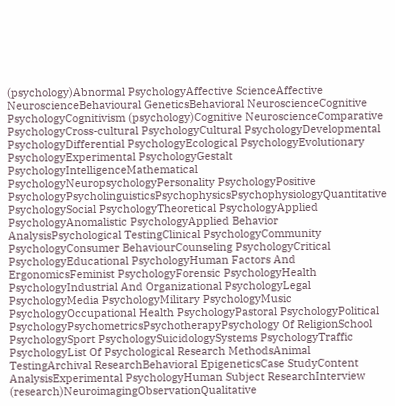(psychology)Abnormal PsychologyAffective ScienceAffective NeuroscienceBehavioural GeneticsBehavioral NeuroscienceCognitive PsychologyCognitivism (psychology)Cognitive NeuroscienceComparative PsychologyCross-cultural PsychologyCultural PsychologyDevelopmental PsychologyDifferential PsychologyEcological PsychologyEvolutionary PsychologyExperimental PsychologyGestalt PsychologyIntelligenceMathematical PsychologyNeuropsychologyPersonality PsychologyPositive PsychologyPsycholinguisticsPsychophysicsPsychophysiologyQuantitative PsychologySocial PsychologyTheoretical PsychologyApplied PsychologyAnomalistic PsychologyApplied Behavior AnalysisPsychological TestingClinical PsychologyCommunity PsychologyConsumer BehaviourCounseling PsychologyCritical PsychologyEducational PsychologyHuman Factors And ErgonomicsFeminist PsychologyForensic PsychologyHealth PsychologyIndustrial And Organizational PsychologyLegal PsychologyMedia PsychologyMilitary PsychologyMusic PsychologyOccupational Health PsychologyPastoral PsychologyPolitical PsychologyPsychometricsPsychotherapyPsychology Of ReligionSchool PsychologySport PsychologySuicidologySystems PsychologyTraffic PsychologyList Of Psychological Research MethodsAnimal TestingArchival ResearchBehavioral EpigeneticsCase StudyContent AnalysisExperimental PsychologyHuman Subject ResearchInterview (research)NeuroimagingObservationQualitative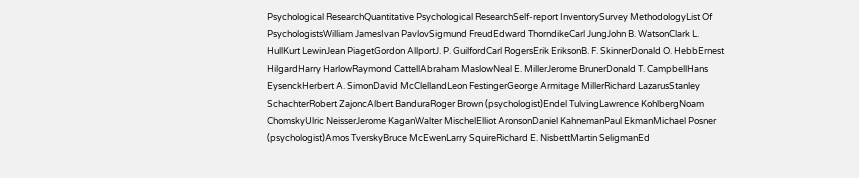Psychological ResearchQuantitative Psychological ResearchSelf-report InventorySurvey MethodologyList Of PsychologistsWilliam JamesIvan PavlovSigmund FreudEdward ThorndikeCarl JungJohn B. WatsonClark L. HullKurt LewinJean PiagetGordon AllportJ. P. GuilfordCarl RogersErik EriksonB. F. SkinnerDonald O. HebbErnest HilgardHarry HarlowRaymond CattellAbraham MaslowNeal E. MillerJerome BrunerDonald T. CampbellHans EysenckHerbert A. SimonDavid McClellandLeon FestingerGeorge Armitage MillerRichard LazarusStanley SchachterRobert ZajoncAlbert BanduraRoger Brown (psychologist)Endel TulvingLawrence KohlbergNoam ChomskyUlric NeisserJerome KaganWalter MischelElliot AronsonDaniel KahnemanPaul EkmanMichael Posner (psychologist)Amos TverskyBruce McEwenLarry SquireRichard E. NisbettMartin SeligmanEd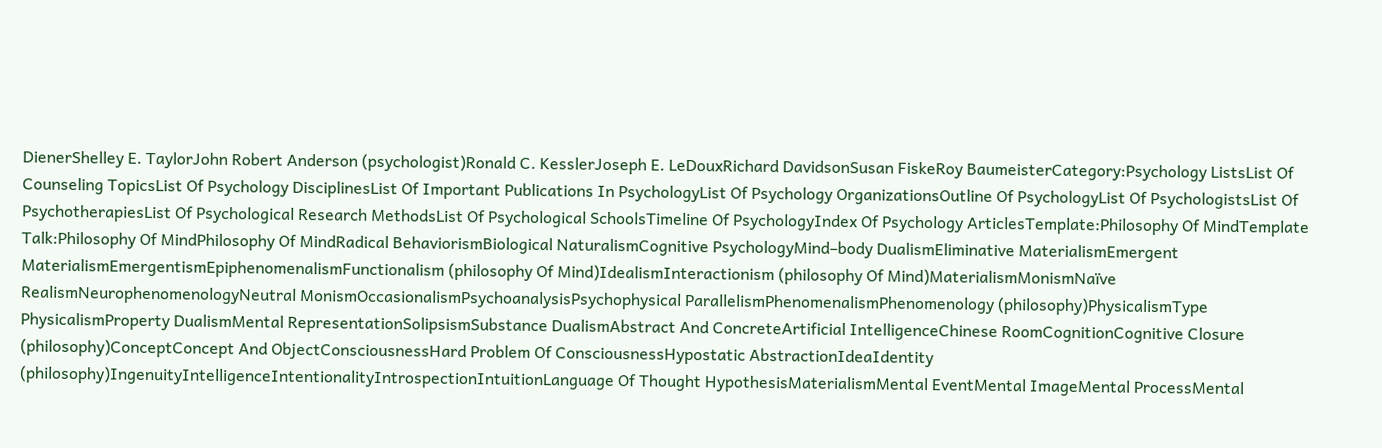DienerShelley E. TaylorJohn Robert Anderson (psychologist)Ronald C. KesslerJoseph E. LeDouxRichard DavidsonSusan FiskeRoy BaumeisterCategory:Psychology ListsList Of Counseling TopicsList Of Psychology DisciplinesList Of Important Publications In PsychologyList Of Psychology OrganizationsOutline Of PsychologyList Of PsychologistsList Of PsychotherapiesList Of Psychological Research MethodsList Of Psychological SchoolsTimeline Of PsychologyIndex Of Psychology ArticlesTemplate:Philosophy Of MindTemplate Talk:Philosophy Of MindPhilosophy Of MindRadical BehaviorismBiological NaturalismCognitive PsychologyMind–body DualismEliminative MaterialismEmergent MaterialismEmergentismEpiphenomenalismFunctionalism (philosophy Of Mind)IdealismInteractionism (philosophy Of Mind)MaterialismMonismNaïve RealismNeurophenomenologyNeutral MonismOccasionalismPsychoanalysisPsychophysical ParallelismPhenomenalismPhenomenology (philosophy)PhysicalismType PhysicalismProperty DualismMental RepresentationSolipsismSubstance DualismAbstract And ConcreteArtificial IntelligenceChinese RoomCognitionCognitive Closure (philosophy)ConceptConcept And ObjectConsciousnessHard Problem Of ConsciousnessHypostatic AbstractionIdeaIdentity (philosophy)IngenuityIntelligenceIntentionalityIntrospectionIntuitionLanguage Of Thought HypothesisMaterialismMental EventMental ImageMental ProcessMental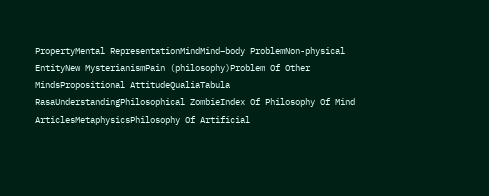PropertyMental RepresentationMindMind–body ProblemNon-physical EntityNew MysterianismPain (philosophy)Problem Of Other MindsPropositional AttitudeQualiaTabula RasaUnderstandingPhilosophical ZombieIndex Of Philosophy Of Mind ArticlesMetaphysicsPhilosophy Of Artificial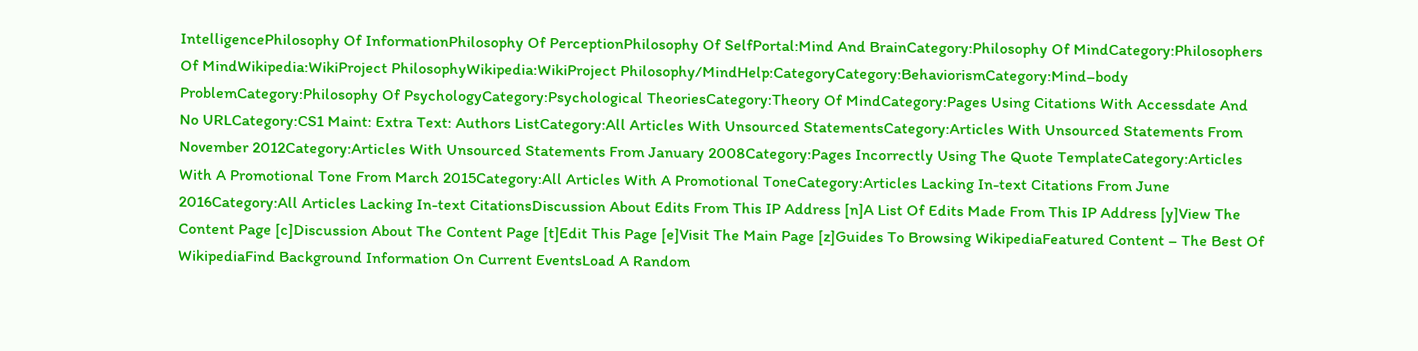IntelligencePhilosophy Of InformationPhilosophy Of PerceptionPhilosophy Of SelfPortal:Mind And BrainCategory:Philosophy Of MindCategory:Philosophers Of MindWikipedia:WikiProject PhilosophyWikipedia:WikiProject Philosophy/MindHelp:CategoryCategory:BehaviorismCategory:Mind–body ProblemCategory:Philosophy Of PsychologyCategory:Psychological TheoriesCategory:Theory Of MindCategory:Pages Using Citations With Accessdate And No URLCategory:CS1 Maint: Extra Text: Authors ListCategory:All Articles With Unsourced StatementsCategory:Articles With Unsourced Statements From November 2012Category:Articles With Unsourced Statements From January 2008Category:Pages Incorrectly Using The Quote TemplateCategory:Articles With A Promotional Tone From March 2015Category:All Articles With A Promotional ToneCategory:Articles Lacking In-text Citations From June 2016Category:All Articles Lacking In-text CitationsDiscussion About Edits From This IP Address [n]A List Of Edits Made From This IP Address [y]View The Content Page [c]Discussion About The Content Page [t]Edit This Page [e]Visit The Main Page [z]Guides To Browsing WikipediaFeatured Content – The Best Of WikipediaFind Background Information On Current EventsLoad A Random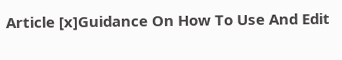Article [x]Guidance On How To Use And Edit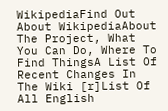WikipediaFind Out About WikipediaAbout The Project, What You Can Do, Where To Find ThingsA List Of Recent Changes In The Wiki [r]List Of All English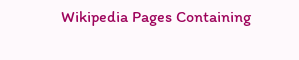Wikipedia Pages Containing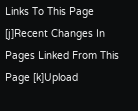Links To This Page [j]Recent Changes In Pages Linked From This Page [k]Upload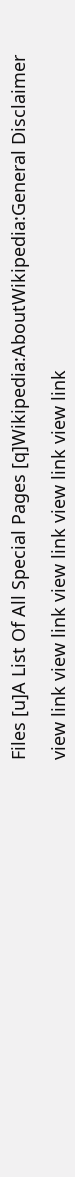Files [u]A List Of All Special Pages [q]Wikipedia:AboutWikipedia:General Disclaimer

view link view link view link view link view link